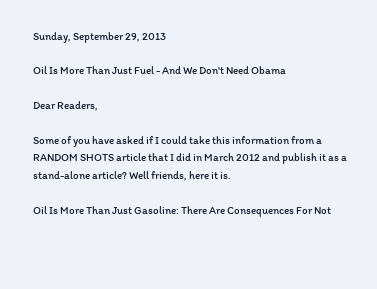Sunday, September 29, 2013

Oil Is More Than Just Fuel - And We Don't Need Obama

Dear Readers,

Some of you have asked if I could take this information from a RANDOM SHOTS article that I did in March 2012 and publish it as a stand-alone article? Well friends, here it is.

Oil Is More Than Just Gasoline: There Are Consequences For Not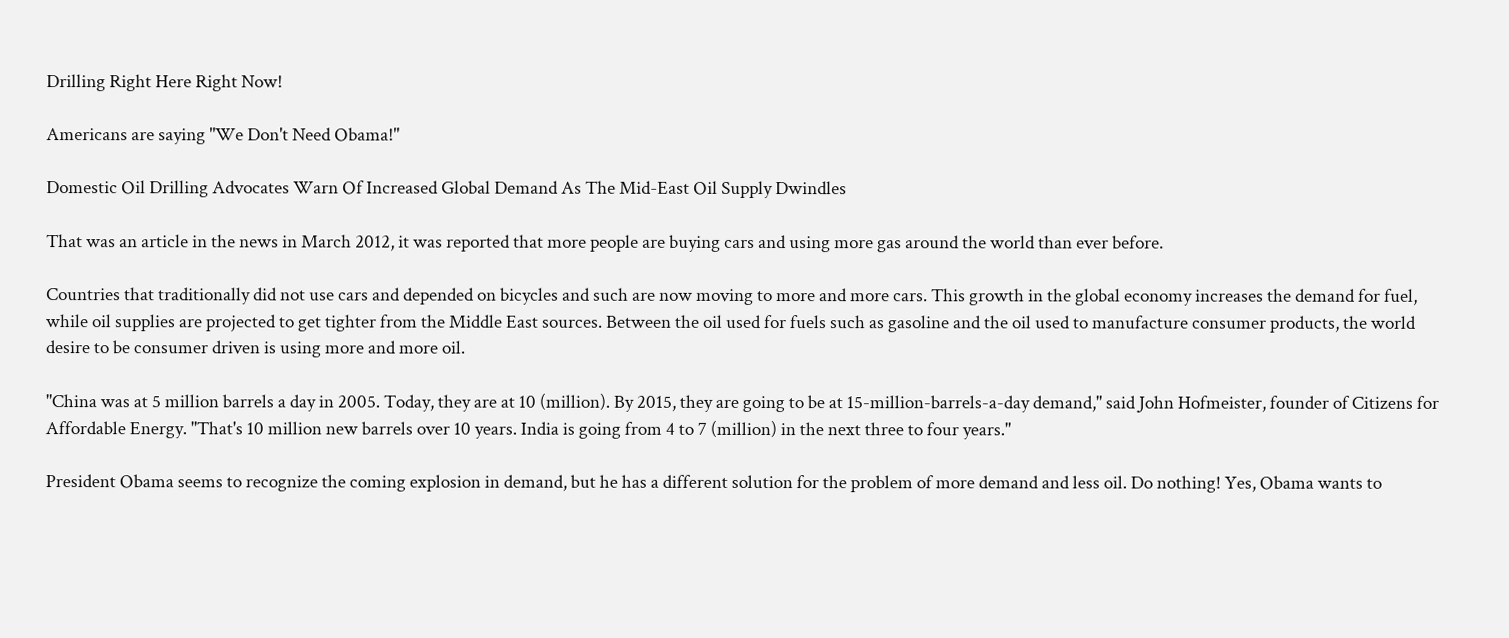Drilling Right Here Right Now!

Americans are saying "We Don't Need Obama!"

Domestic Oil Drilling Advocates Warn Of Increased Global Demand As The Mid-East Oil Supply Dwindles

That was an article in the news in March 2012, it was reported that more people are buying cars and using more gas around the world than ever before.

Countries that traditionally did not use cars and depended on bicycles and such are now moving to more and more cars. This growth in the global economy increases the demand for fuel, while oil supplies are projected to get tighter from the Middle East sources. Between the oil used for fuels such as gasoline and the oil used to manufacture consumer products, the world desire to be consumer driven is using more and more oil.

"China was at 5 million barrels a day in 2005. Today, they are at 10 (million). By 2015, they are going to be at 15-million-barrels-a-day demand," said John Hofmeister, founder of Citizens for Affordable Energy. "That's 10 million new barrels over 10 years. India is going from 4 to 7 (million) in the next three to four years."

President Obama seems to recognize the coming explosion in demand, but he has a different solution for the problem of more demand and less oil. Do nothing! Yes, Obama wants to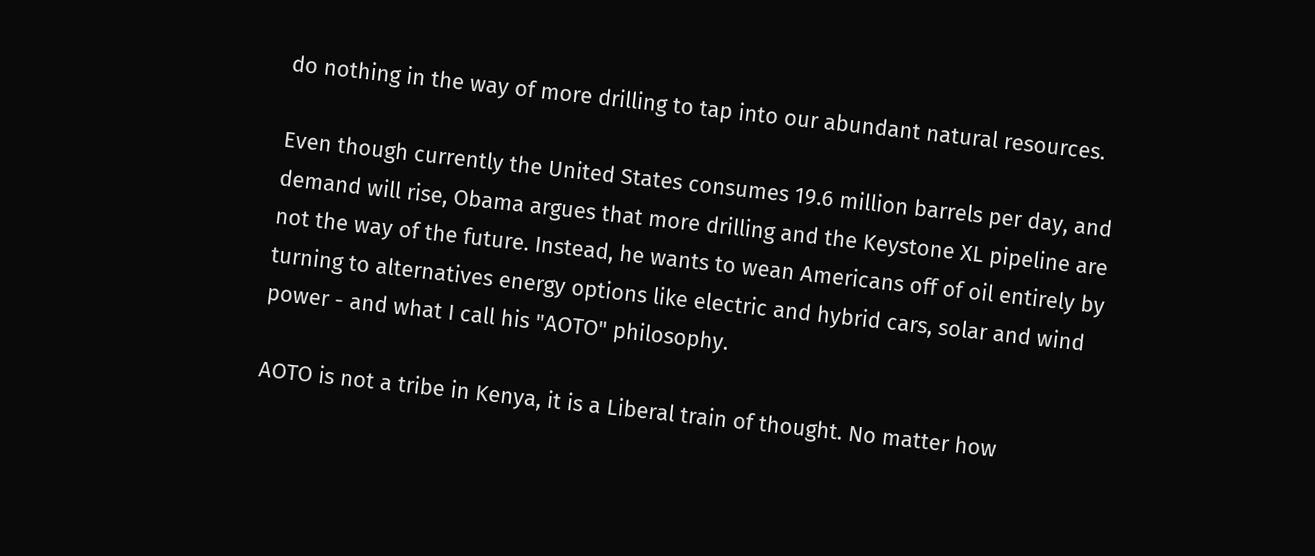do nothing in the way of more drilling to tap into our abundant natural resources.

Even though currently the United States consumes 19.6 million barrels per day, and demand will rise, Obama argues that more drilling and the Keystone XL pipeline are not the way of the future. Instead, he wants to wean Americans off of oil entirely by turning to alternatives energy options like electric and hybrid cars, solar and wind power - and what I call his "AOTO" philosophy.

AOTO is not a tribe in Kenya, it is a Liberal train of thought. No matter how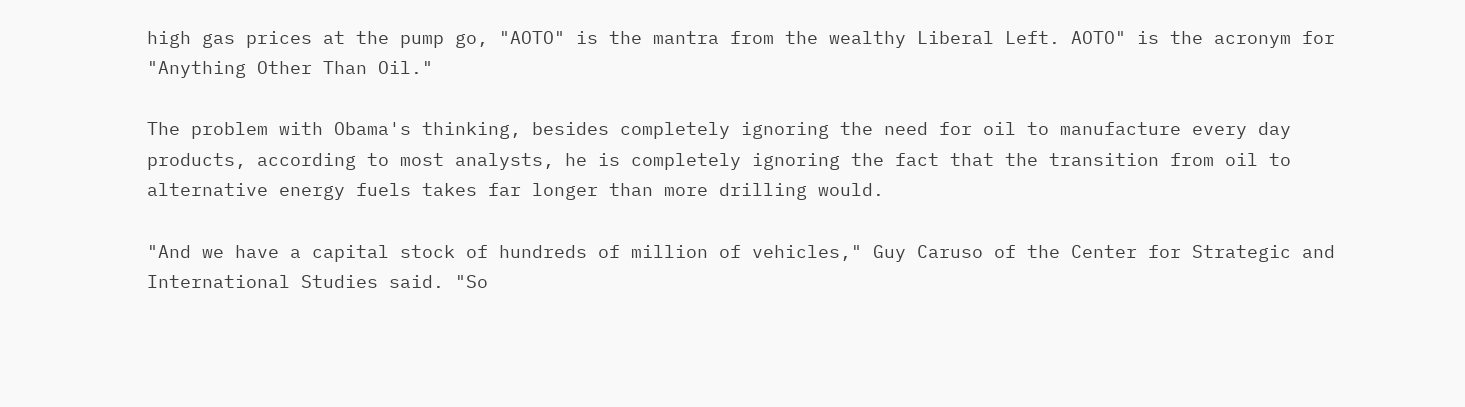high gas prices at the pump go, "AOTO" is the mantra from the wealthy Liberal Left. AOTO" is the acronym for "Anything Other Than Oil."

The problem with Obama's thinking, besides completely ignoring the need for oil to manufacture every day products, according to most analysts, he is completely ignoring the fact that the transition from oil to alternative energy fuels takes far longer than more drilling would.

"And we have a capital stock of hundreds of million of vehicles," Guy Caruso of the Center for Strategic and International Studies said. "So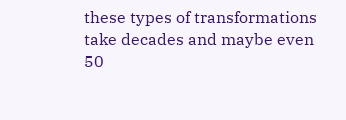these types of transformations take decades and maybe even 50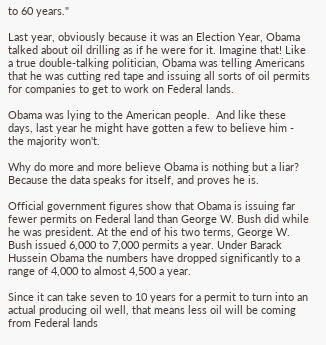to 60 years."

Last year, obviously because it was an Election Year, Obama talked about oil drilling as if he were for it. Imagine that! Like a true double-talking politician, Obama was telling Americans that he was cutting red tape and issuing all sorts of oil permits for companies to get to work on Federal lands.

Obama was lying to the American people.  And like these days, last year he might have gotten a few to believe him - the majority won't.

Why do more and more believe Obama is nothing but a liar? Because the data speaks for itself, and proves he is.

Official government figures show that Obama is issuing far fewer permits on Federal land than George W. Bush did while he was president. At the end of his two terms, George W. Bush issued 6,000 to 7,000 permits a year. Under Barack Hussein Obama the numbers have dropped significantly to a range of 4,000 to almost 4,500 a year.

Since it can take seven to 10 years for a permit to turn into an actual producing oil well, that means less oil will be coming from Federal lands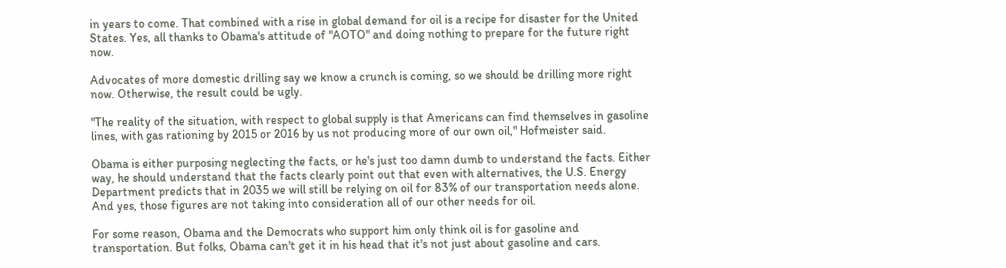in years to come. That combined with a rise in global demand for oil is a recipe for disaster for the United States. Yes, all thanks to Obama's attitude of "AOTO" and doing nothing to prepare for the future right now.

Advocates of more domestic drilling say we know a crunch is coming, so we should be drilling more right now. Otherwise, the result could be ugly.

"The reality of the situation, with respect to global supply is that Americans can find themselves in gasoline lines, with gas rationing by 2015 or 2016 by us not producing more of our own oil," Hofmeister said.

Obama is either purposing neglecting the facts, or he's just too damn dumb to understand the facts. Either way, he should understand that the facts clearly point out that even with alternatives, the U.S. Energy Department predicts that in 2035 we will still be relying on oil for 83% of our transportation needs alone. And yes, those figures are not taking into consideration all of our other needs for oil.

For some reason, Obama and the Democrats who support him only think oil is for gasoline and transportation. But folks, Obama can't get it in his head that it's not just about gasoline and cars.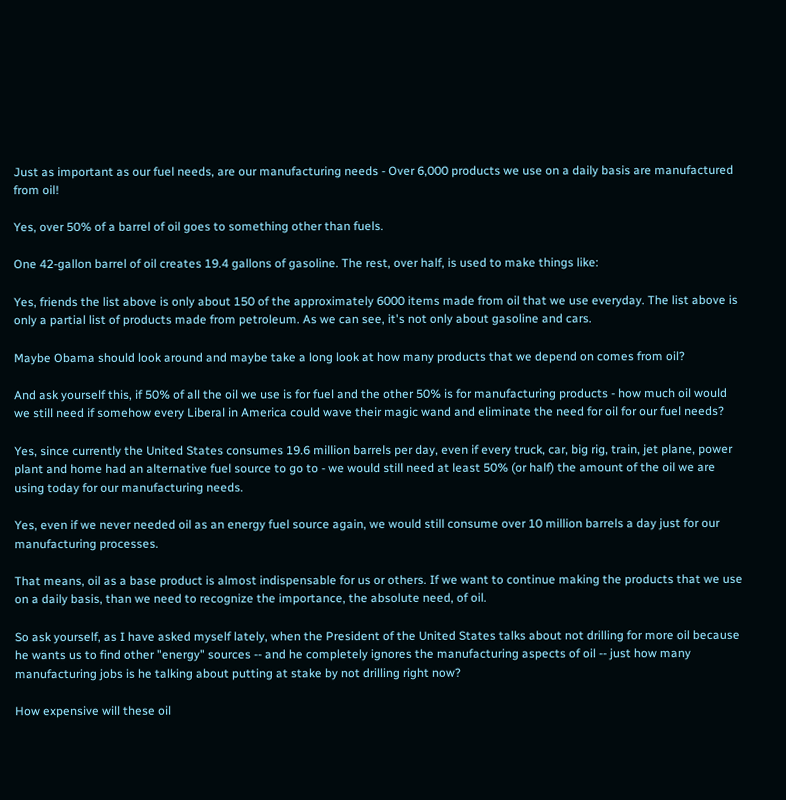Just as important as our fuel needs, are our manufacturing needs - Over 6,000 products we use on a daily basis are manufactured from oil!

Yes, over 50% of a barrel of oil goes to something other than fuels.

One 42-gallon barrel of oil creates 19.4 gallons of gasoline. The rest, over half, is used to make things like:

Yes, friends the list above is only about 150 of the approximately 6000 items made from oil that we use everyday. The list above is only a partial list of products made from petroleum. As we can see, it's not only about gasoline and cars.

Maybe Obama should look around and maybe take a long look at how many products that we depend on comes from oil?

And ask yourself this, if 50% of all the oil we use is for fuel and the other 50% is for manufacturing products - how much oil would we still need if somehow every Liberal in America could wave their magic wand and eliminate the need for oil for our fuel needs?

Yes, since currently the United States consumes 19.6 million barrels per day, even if every truck, car, big rig, train, jet plane, power plant and home had an alternative fuel source to go to - we would still need at least 50% (or half) the amount of the oil we are using today for our manufacturing needs.

Yes, even if we never needed oil as an energy fuel source again, we would still consume over 10 million barrels a day just for our manufacturing processes.

That means, oil as a base product is almost indispensable for us or others. If we want to continue making the products that we use on a daily basis, than we need to recognize the importance, the absolute need, of oil.

So ask yourself, as I have asked myself lately, when the President of the United States talks about not drilling for more oil because he wants us to find other "energy" sources -- and he completely ignores the manufacturing aspects of oil -- just how many manufacturing jobs is he talking about putting at stake by not drilling right now?

How expensive will these oil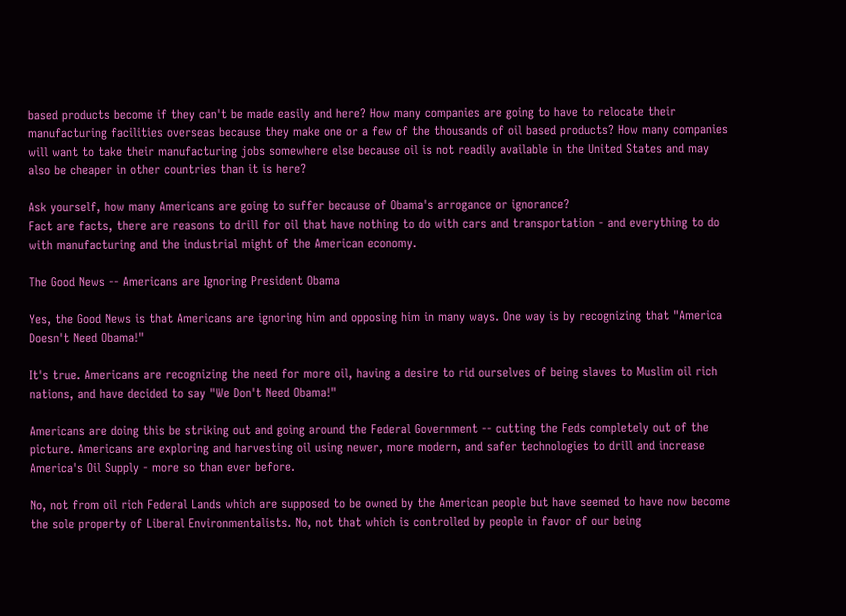based products become if they can't be made easily and here? How many companies are going to have to relocate their manufacturing facilities overseas because they make one or a few of the thousands of oil based products? How many companies will want to take their manufacturing jobs somewhere else because oil is not readily available in the United States and may also be cheaper in other countries than it is here?

Ask yourself, how many Americans are going to suffer because of Obama's arrogance or ignorance?
Fact are facts, there are reasons to drill for oil that have nothing to do with cars and transportation - and everything to do with manufacturing and the industrial might of the American economy.

The Good News -- Americans are Ignoring President Obama

Yes, the Good News is that Americans are ignoring him and opposing him in many ways. One way is by recognizing that "America Doesn't Need Obama!"

It's true. Americans are recognizing the need for more oil, having a desire to rid ourselves of being slaves to Muslim oil rich nations, and have decided to say "We Don't Need Obama!"

Americans are doing this be striking out and going around the Federal Government -- cutting the Feds completely out of the picture. Americans are exploring and harvesting oil using newer, more modern, and safer technologies to drill and increase America's Oil Supply - more so than ever before.

No, not from oil rich Federal Lands which are supposed to be owned by the American people but have seemed to have now become the sole property of Liberal Environmentalists. No, not that which is controlled by people in favor of our being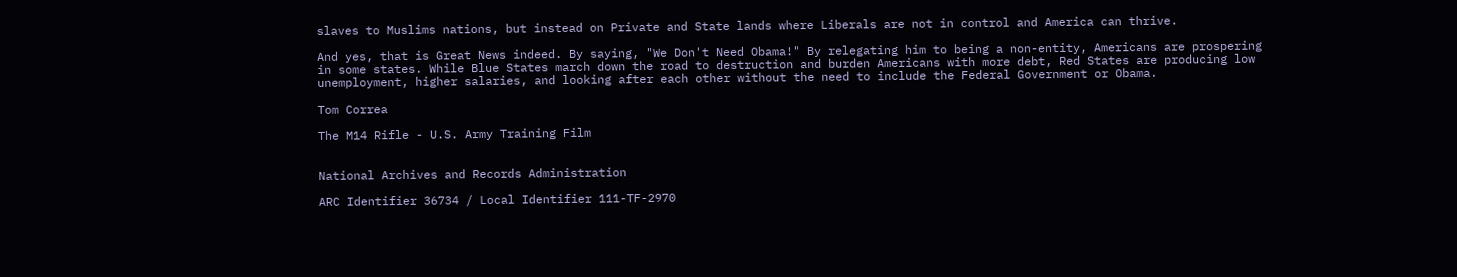slaves to Muslims nations, but instead on Private and State lands where Liberals are not in control and America can thrive.

And yes, that is Great News indeed. By saying, "We Don't Need Obama!" By relegating him to being a non-entity, Americans are prospering in some states. While Blue States march down the road to destruction and burden Americans with more debt, Red States are producing low unemployment, higher salaries, and looking after each other without the need to include the Federal Government or Obama.

Tom Correa

The M14 Rifle - U.S. Army Training Film


National Archives and Records Administration

ARC Identifier 36734 / Local Identifier 111-TF-2970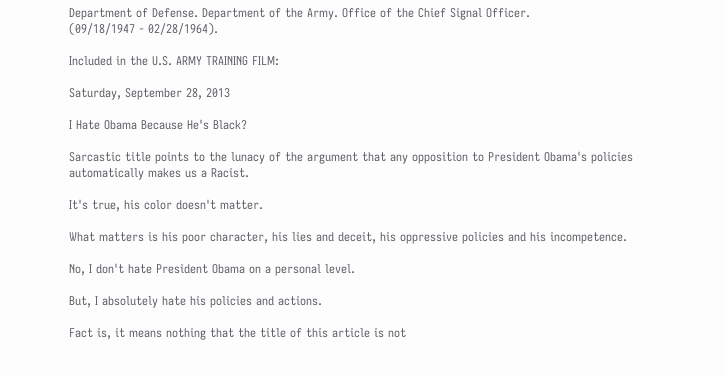Department of Defense. Department of the Army. Office of the Chief Signal Officer.
(09/18/1947 - 02/28/1964).

Included in the U.S. ARMY TRAINING FILM:

Saturday, September 28, 2013

I Hate Obama Because He's Black?

Sarcastic title points to the lunacy of the argument that any opposition to President Obama's policies automatically makes us a Racist.

It's true, his color doesn't matter.

What matters is his poor character, his lies and deceit, his oppressive policies and his incompetence.

No, I don't hate President Obama on a personal level.

But, I absolutely hate his policies and actions.

Fact is, it means nothing that the title of this article is not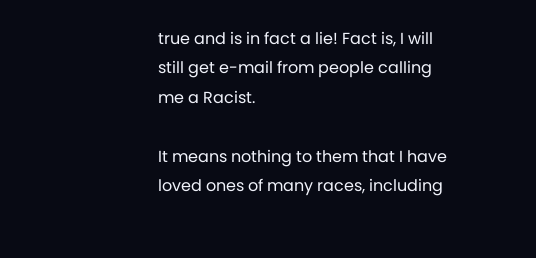true and is in fact a lie! Fact is, I will still get e-mail from people calling me a Racist.

It means nothing to them that I have loved ones of many races, including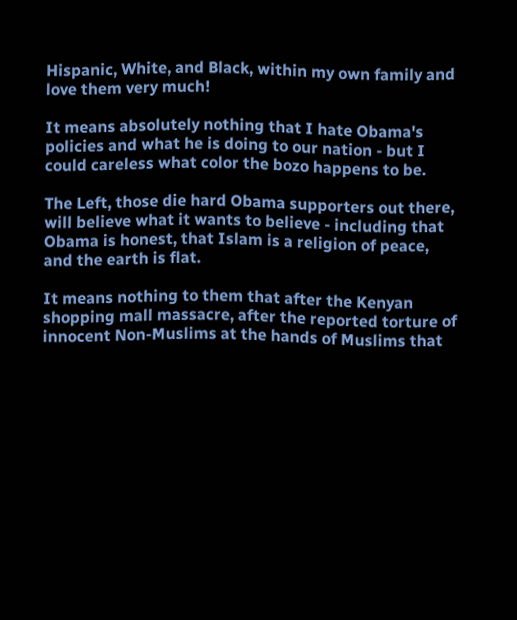Hispanic, White, and Black, within my own family and love them very much!

It means absolutely nothing that I hate Obama's policies and what he is doing to our nation - but I could careless what color the bozo happens to be.

The Left, those die hard Obama supporters out there, will believe what it wants to believe - including that Obama is honest, that Islam is a religion of peace, and the earth is flat.

It means nothing to them that after the Kenyan shopping mall massacre, after the reported torture of innocent Non-Muslims at the hands of Muslims that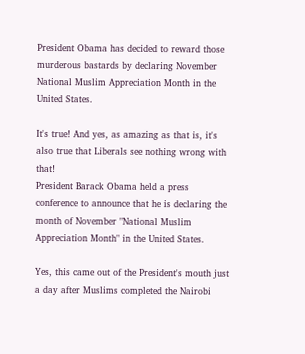President Obama has decided to reward those murderous bastards by declaring November National Muslim Appreciation Month in the United States.

It's true! And yes, as amazing as that is, it's also true that Liberals see nothing wrong with that!
President Barack Obama held a press conference to announce that he is declaring the month of November "National Muslim Appreciation Month" in the United States.

Yes, this came out of the President's mouth just a day after Muslims completed the Nairobi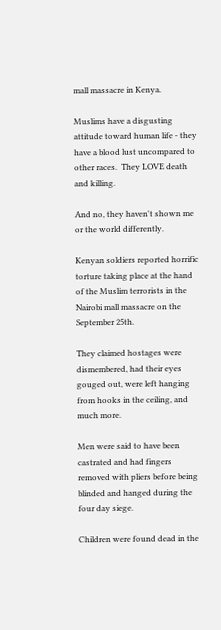mall massacre in Kenya.

Muslims have a disgusting attitude toward human life - they have a blood lust uncompared to other races.  They LOVE death and killing.

And no, they haven't shown me or the world differently.

Kenyan soldiers reported horrific torture taking place at the hand of the Muslim terrorists in the Nairobi mall massacre on the September 25th.

They claimed hostages were dismembered, had their eyes gouged out, were left hanging from hooks in the ceiling, and much more.

Men were said to have been castrated and had fingers removed with pliers before being blinded and hanged during the four day siege.

Children were found dead in the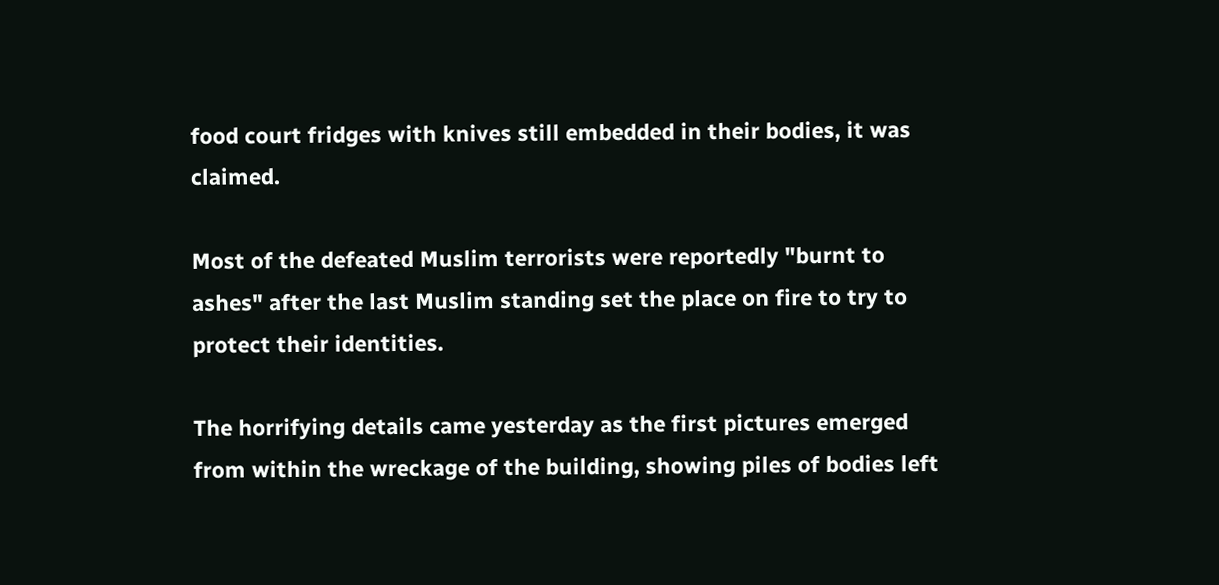food court fridges with knives still embedded in their bodies, it was claimed.

Most of the defeated Muslim terrorists were reportedly "burnt to ashes" after the last Muslim standing set the place on fire to try to protect their identities.

The horrifying details came yesterday as the first pictures emerged from within the wreckage of the building, showing piles of bodies left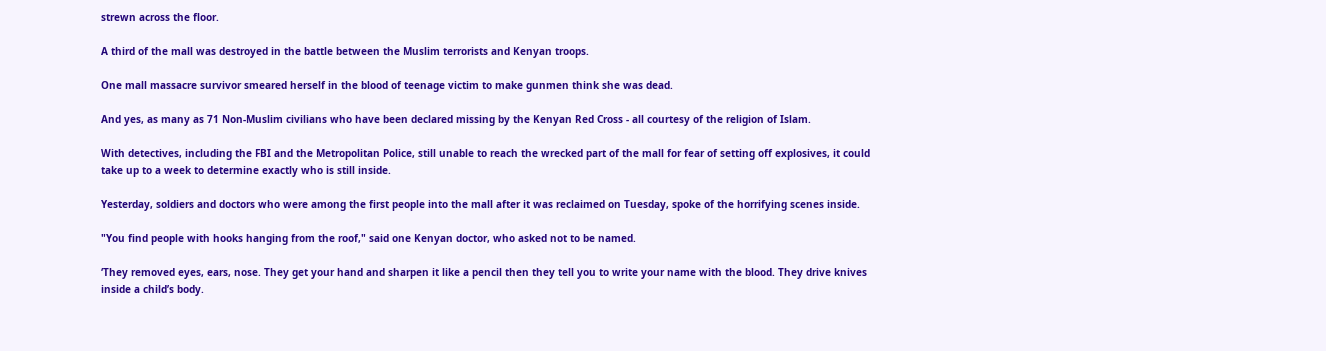strewn across the floor.

A third of the mall was destroyed in the battle between the Muslim terrorists and Kenyan troops.

One mall massacre survivor smeared herself in the blood of teenage victim to make gunmen think she was dead.

And yes, as many as 71 Non-Muslim civilians who have been declared missing by the Kenyan Red Cross - all courtesy of the religion of Islam.

With detectives, including the FBI and the Metropolitan Police, still unable to reach the wrecked part of the mall for fear of setting off explosives, it could take up to a week to determine exactly who is still inside.

Yesterday, soldiers and doctors who were among the first people into the mall after it was reclaimed on Tuesday, spoke of the horrifying scenes inside.

"You find people with hooks hanging from the roof," said one Kenyan doctor, who asked not to be named.

‘They removed eyes, ears, nose. They get your hand and sharpen it like a pencil then they tell you to write your name with the blood. They drive knives inside a child’s body.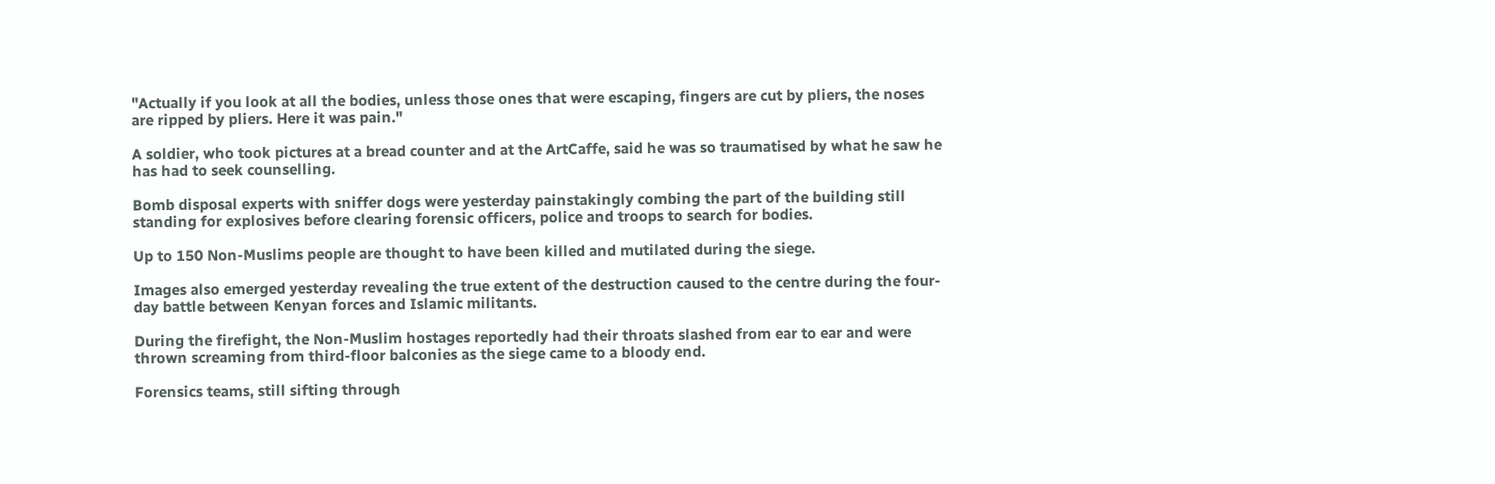"Actually if you look at all the bodies, unless those ones that were escaping, fingers are cut by pliers, the noses are ripped by pliers. Here it was pain."

A soldier, who took pictures at a bread counter and at the ArtCaffe, said he was so traumatised by what he saw he has had to seek counselling.

Bomb disposal experts with sniffer dogs were yesterday painstakingly combing the part of the building still standing for explosives before clearing forensic officers, police and troops to search for bodies.

Up to 150 Non-Muslims people are thought to have been killed and mutilated during the siege.

Images also emerged yesterday revealing the true extent of the destruction caused to the centre during the four-day battle between Kenyan forces and Islamic militants.

During the firefight, the Non-Muslim hostages reportedly had their throats slashed from ear to ear and were thrown screaming from third-floor balconies as the siege came to a bloody end.

Forensics teams, still sifting through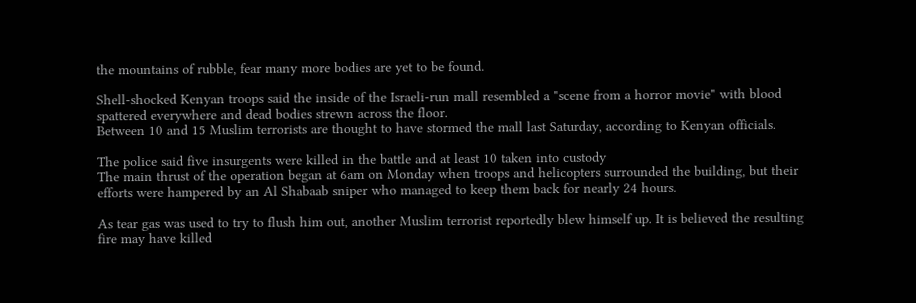the mountains of rubble, fear many more bodies are yet to be found.

Shell-shocked Kenyan troops said the inside of the Israeli-run mall resembled a "scene from a horror movie" with blood spattered everywhere and dead bodies strewn across the floor.
Between 10 and 15 Muslim terrorists are thought to have stormed the mall last Saturday, according to Kenyan officials.

The police said five insurgents were killed in the battle and at least 10 taken into custody
The main thrust of the operation began at 6am on Monday when troops and helicopters surrounded the building, but their efforts were hampered by an Al Shabaab sniper who managed to keep them back for nearly 24 hours.

As tear gas was used to try to flush him out, another Muslim terrorist reportedly blew himself up. It is believed the resulting fire may have killed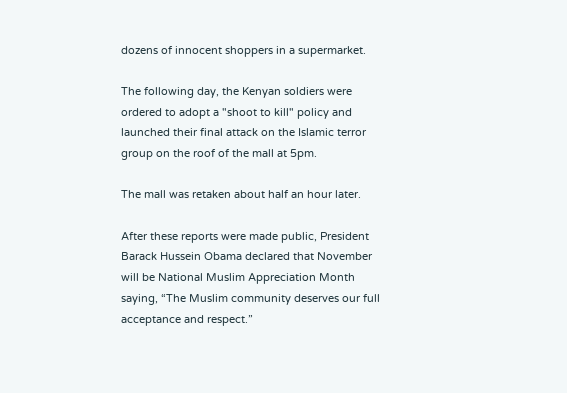dozens of innocent shoppers in a supermarket.

The following day, the Kenyan soldiers were ordered to adopt a "shoot to kill" policy and launched their final attack on the Islamic terror group on the roof of the mall at 5pm.

The mall was retaken about half an hour later.

After these reports were made public, President Barack Hussein Obama declared that November will be National Muslim Appreciation Month saying, “The Muslim community deserves our full acceptance and respect.”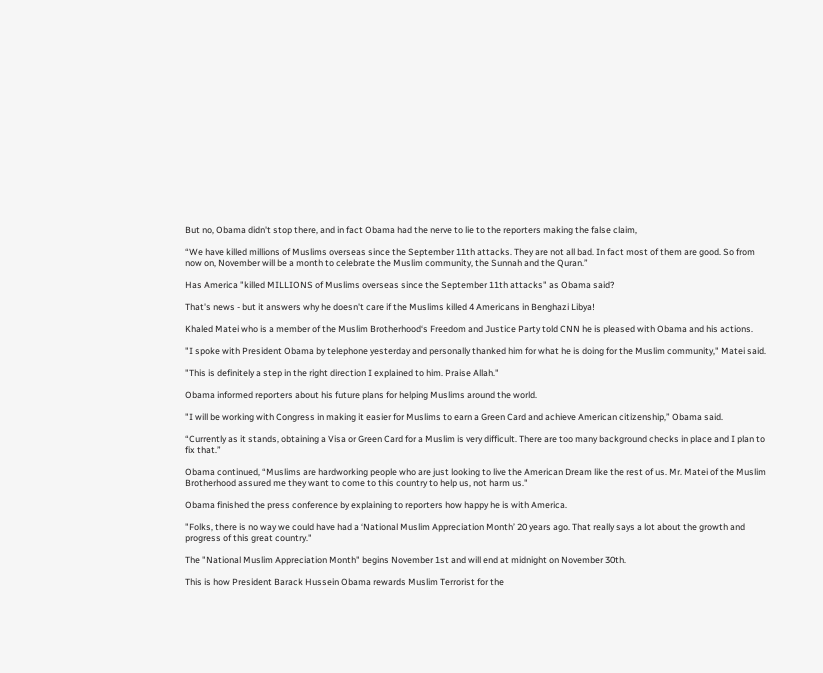But no, Obama didn't stop there, and in fact Obama had the nerve to lie to the reporters making the false claim,

“We have killed millions of Muslims overseas since the September 11th attacks. They are not all bad. In fact most of them are good. So from now on, November will be a month to celebrate the Muslim community, the Sunnah and the Quran.”

Has America "killed MILLIONS of Muslims overseas since the September 11th attacks" as Obama said?

That's news - but it answers why he doesn't care if the Muslims killed 4 Americans in Benghazi Libya!

Khaled Matei who is a member of the Muslim Brotherhood‘s Freedom and Justice Party told CNN he is pleased with Obama and his actions.

"I spoke with President Obama by telephone yesterday and personally thanked him for what he is doing for the Muslim community," Matei said.

"This is definitely a step in the right direction I explained to him. Praise Allah."

Obama informed reporters about his future plans for helping Muslims around the world.

"I will be working with Congress in making it easier for Muslims to earn a Green Card and achieve American citizenship,” Obama said.

“Currently as it stands, obtaining a Visa or Green Card for a Muslim is very difficult. There are too many background checks in place and I plan to fix that.”

Obama continued, “Muslims are hardworking people who are just looking to live the American Dream like the rest of us. Mr. Matei of the Muslim Brotherhood assured me they want to come to this country to help us, not harm us."

Obama finished the press conference by explaining to reporters how happy he is with America.

"Folks, there is no way we could have had a ‘National Muslim Appreciation Month’ 20 years ago. That really says a lot about the growth and progress of this great country."

The "National Muslim Appreciation Month" begins November 1st and will end at midnight on November 30th.

This is how President Barack Hussein Obama rewards Muslim Terrorist for the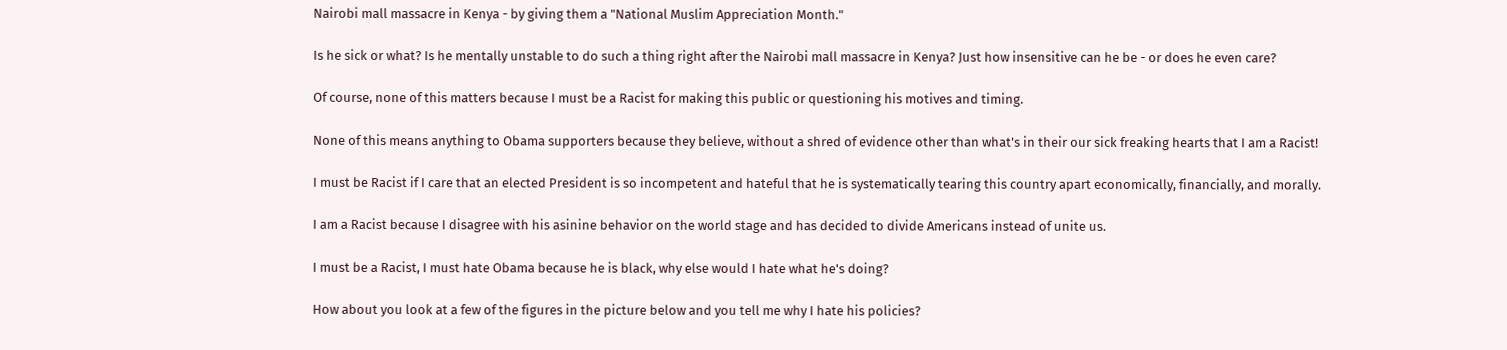Nairobi mall massacre in Kenya - by giving them a "National Muslim Appreciation Month."

Is he sick or what? Is he mentally unstable to do such a thing right after the Nairobi mall massacre in Kenya? Just how insensitive can he be - or does he even care?

Of course, none of this matters because I must be a Racist for making this public or questioning his motives and timing.

None of this means anything to Obama supporters because they believe, without a shred of evidence other than what's in their our sick freaking hearts that I am a Racist!

I must be Racist if I care that an elected President is so incompetent and hateful that he is systematically tearing this country apart economically, financially, and morally.

I am a Racist because I disagree with his asinine behavior on the world stage and has decided to divide Americans instead of unite us.

I must be a Racist, I must hate Obama because he is black, why else would I hate what he's doing?

How about you look at a few of the figures in the picture below and you tell me why I hate his policies?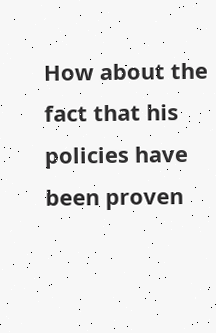How about the fact that his policies have been proven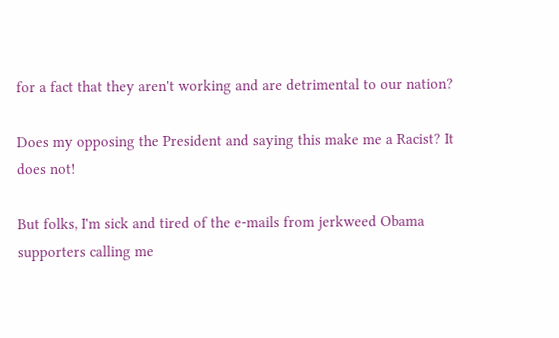for a fact that they aren't working and are detrimental to our nation?

Does my opposing the President and saying this make me a Racist? It does not!

But folks, I'm sick and tired of the e-mails from jerkweed Obama supporters calling me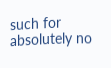such for absolutely no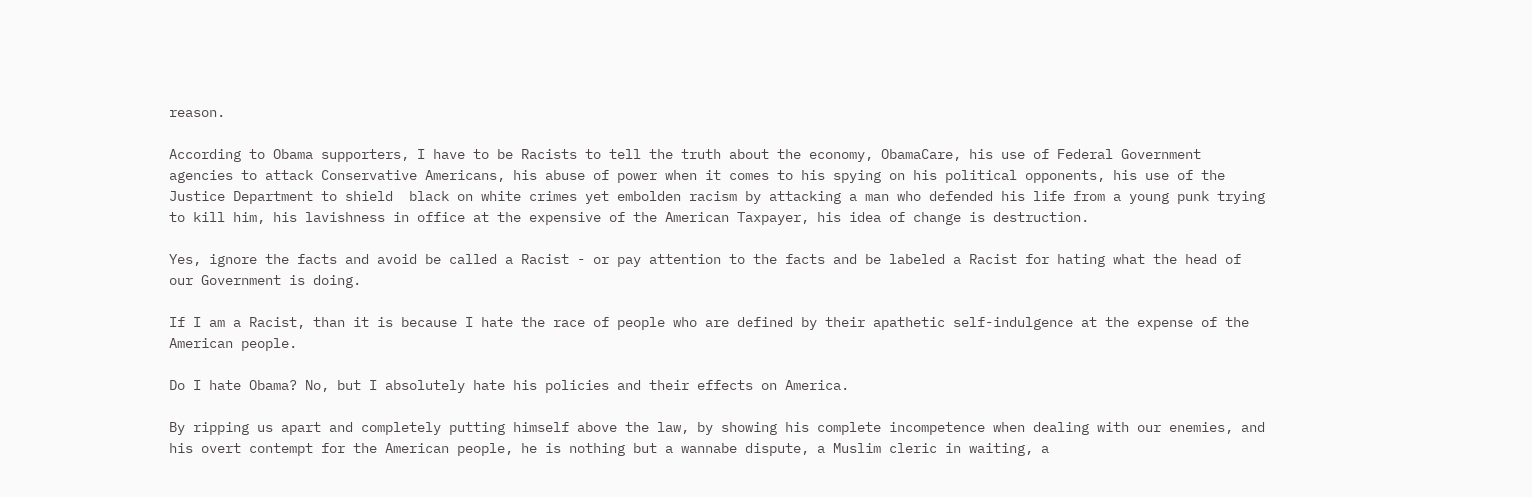reason.

According to Obama supporters, I have to be Racists to tell the truth about the economy, ObamaCare, his use of Federal Government agencies to attack Conservative Americans, his abuse of power when it comes to his spying on his political opponents, his use of the Justice Department to shield  black on white crimes yet embolden racism by attacking a man who defended his life from a young punk trying to kill him, his lavishness in office at the expensive of the American Taxpayer, his idea of change is destruction.

Yes, ignore the facts and avoid be called a Racist - or pay attention to the facts and be labeled a Racist for hating what the head of our Government is doing.

If I am a Racist, than it is because I hate the race of people who are defined by their apathetic self-indulgence at the expense of the American people.

Do I hate Obama? No, but I absolutely hate his policies and their effects on America.

By ripping us apart and completely putting himself above the law, by showing his complete incompetence when dealing with our enemies, and his overt contempt for the American people, he is nothing but a wannabe dispute, a Muslim cleric in waiting, a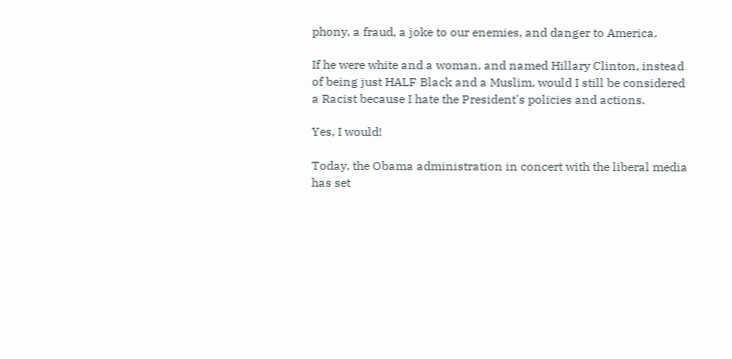phony, a fraud, a joke to our enemies, and danger to America.

If he were white and a woman, and named Hillary Clinton, instead of being just HALF Black and a Muslim, would I still be considered a Racist because I hate the President's policies and actions.

Yes, I would!

Today, the Obama administration in concert with the liberal media has set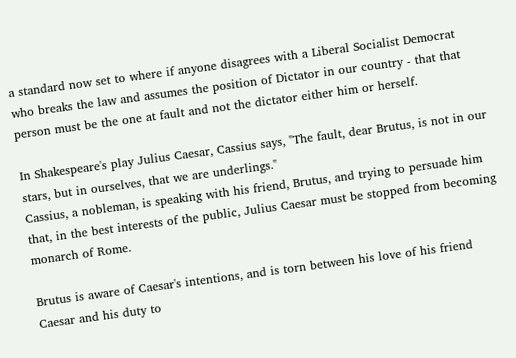a standard now set to where if anyone disagrees with a Liberal Socialist Democrat who breaks the law and assumes the position of Dictator in our country - that that person must be the one at fault and not the dictator either him or herself.

In Shakespeare's play Julius Caesar, Cassius says, "The fault, dear Brutus, is not in our stars, but in ourselves, that we are underlings."
Cassius, a nobleman, is speaking with his friend, Brutus, and trying to persuade him that, in the best interests of the public, Julius Caesar must be stopped from becoming monarch of Rome.

Brutus is aware of Caesar's intentions, and is torn between his love of his friend Caesar and his duty to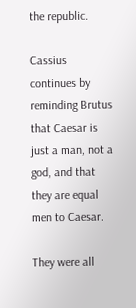the republic.

Cassius continues by reminding Brutus that Caesar is just a man, not a god, and that they are equal men to Caesar.

They were all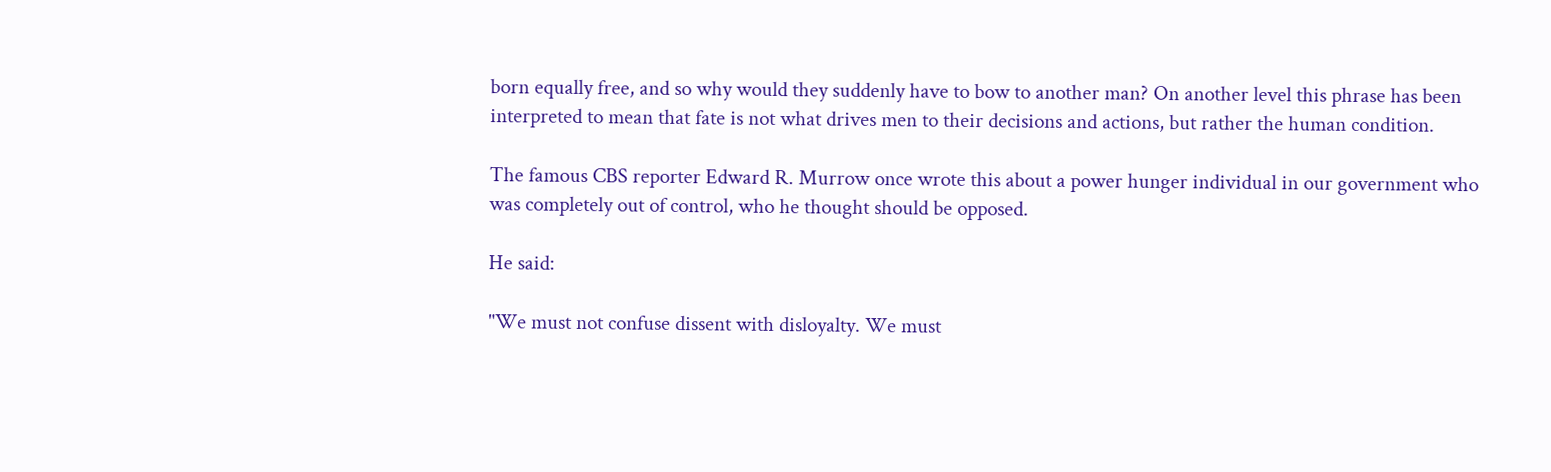born equally free, and so why would they suddenly have to bow to another man? On another level this phrase has been interpreted to mean that fate is not what drives men to their decisions and actions, but rather the human condition.

The famous CBS reporter Edward R. Murrow once wrote this about a power hunger individual in our government who was completely out of control, who he thought should be opposed.

He said:

"We must not confuse dissent with disloyalty. We must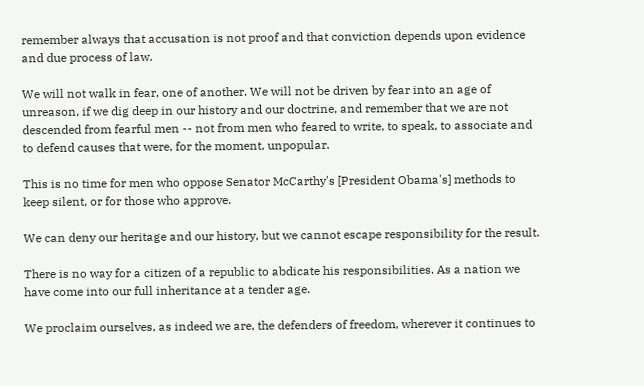remember always that accusation is not proof and that conviction depends upon evidence and due process of law.

We will not walk in fear, one of another. We will not be driven by fear into an age of unreason, if we dig deep in our history and our doctrine, and remember that we are not descended from fearful men -- not from men who feared to write, to speak, to associate and to defend causes that were, for the moment, unpopular.

This is no time for men who oppose Senator McCarthy's [President Obama's] methods to keep silent, or for those who approve.

We can deny our heritage and our history, but we cannot escape responsibility for the result.

There is no way for a citizen of a republic to abdicate his responsibilities. As a nation we have come into our full inheritance at a tender age.

We proclaim ourselves, as indeed we are, the defenders of freedom, wherever it continues to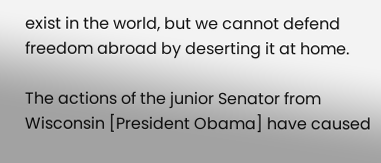exist in the world, but we cannot defend freedom abroad by deserting it at home.

The actions of the junior Senator from Wisconsin [President Obama] have caused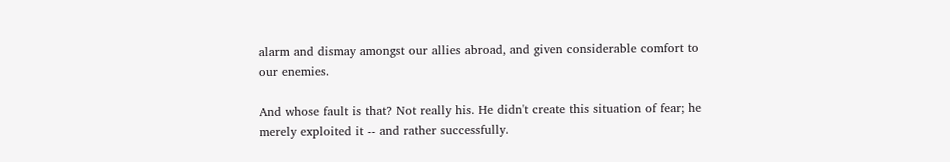alarm and dismay amongst our allies abroad, and given considerable comfort to our enemies.

And whose fault is that? Not really his. He didn't create this situation of fear; he merely exploited it -- and rather successfully.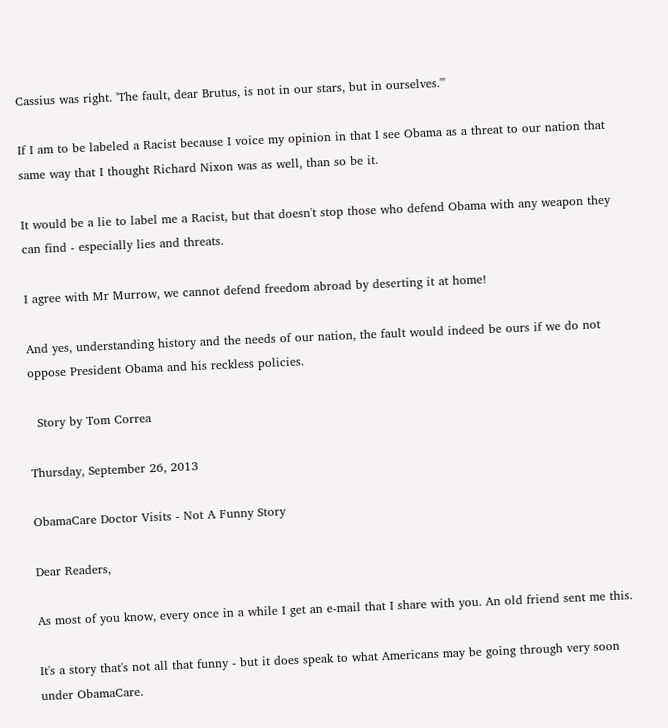Cassius was right. 'The fault, dear Brutus, is not in our stars, but in ourselves.'"

If I am to be labeled a Racist because I voice my opinion in that I see Obama as a threat to our nation that same way that I thought Richard Nixon was as well, than so be it.

It would be a lie to label me a Racist, but that doesn't stop those who defend Obama with any weapon they can find - especially lies and threats.

I agree with Mr Murrow, we cannot defend freedom abroad by deserting it at home!

And yes, understanding history and the needs of our nation, the fault would indeed be ours if we do not oppose President Obama and his reckless policies.

  Story by Tom Correa

Thursday, September 26, 2013

ObamaCare Doctor Visits - Not A Funny Story

Dear Readers,

As most of you know, every once in a while I get an e-mail that I share with you. An old friend sent me this.

It's a story that's not all that funny - but it does speak to what Americans may be going through very soon under ObamaCare.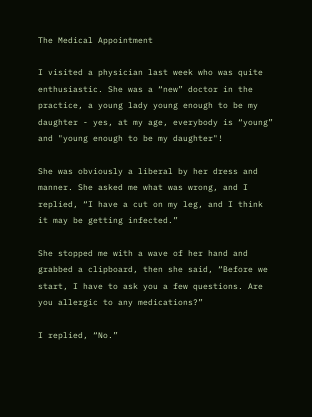The Medical Appointment

I visited a physician last week who was quite enthusiastic. She was a “new” doctor in the practice, a young lady young enough to be my daughter - yes, at my age, everybody is “young” and "young enough to be my daughter"!

She was obviously a liberal by her dress and manner. She asked me what was wrong, and I replied, “I have a cut on my leg, and I think it may be getting infected.”

She stopped me with a wave of her hand and grabbed a clipboard, then she said, “Before we start, I have to ask you a few questions. Are you allergic to any medications?”

I replied, “No.”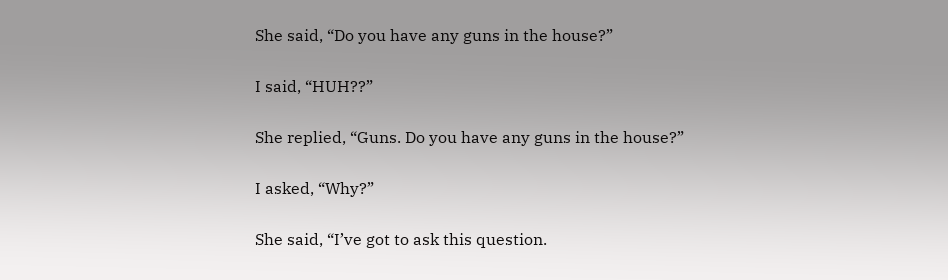She said, “Do you have any guns in the house?”

I said, “HUH??”

She replied, “Guns. Do you have any guns in the house?”

I asked, “Why?”

She said, “I’ve got to ask this question.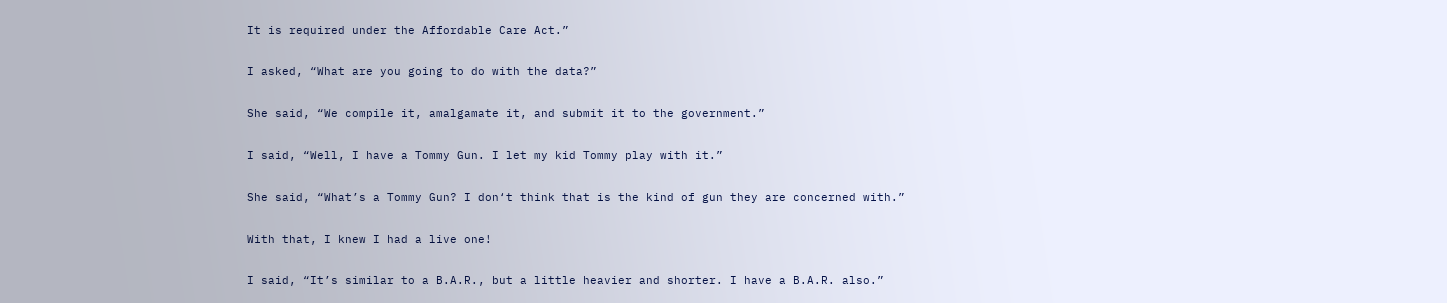It is required under the Affordable Care Act.”

I asked, “What are you going to do with the data?”

She said, “We compile it, amalgamate it, and submit it to the government.”

I said, “Well, I have a Tommy Gun. I let my kid Tommy play with it.”

She said, “What’s a Tommy Gun? I don‘t think that is the kind of gun they are concerned with.”

With that, I knew I had a live one!

I said, “It’s similar to a B.A.R., but a little heavier and shorter. I have a B.A.R. also.”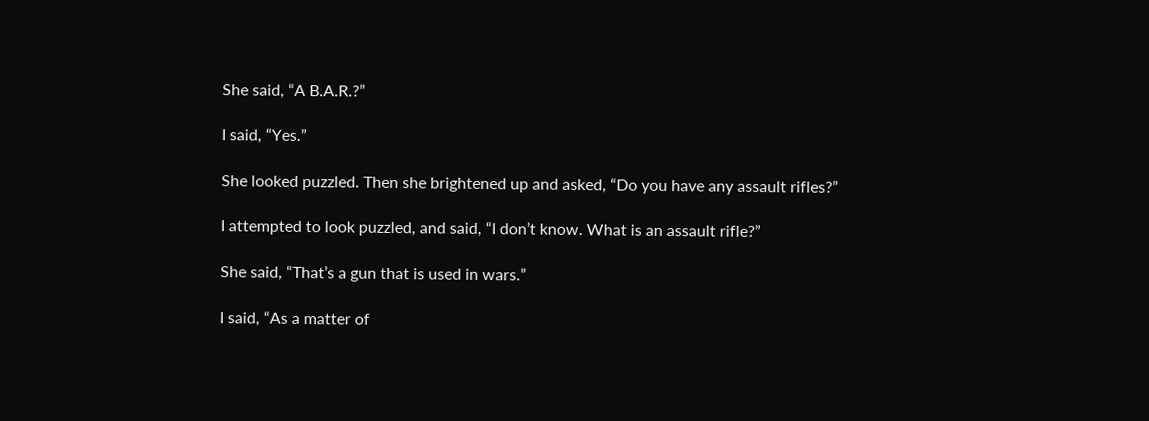She said, “A B.A.R.?”

I said, “Yes.”

She looked puzzled. Then she brightened up and asked, “Do you have any assault rifles?”

I attempted to look puzzled, and said, “I don’t know. What is an assault rifle?”

She said, “That’s a gun that is used in wars.”

I said, “As a matter of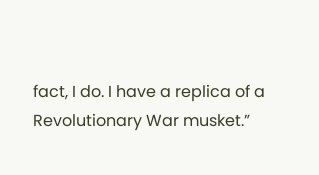fact, I do. I have a replica of a Revolutionary War musket.”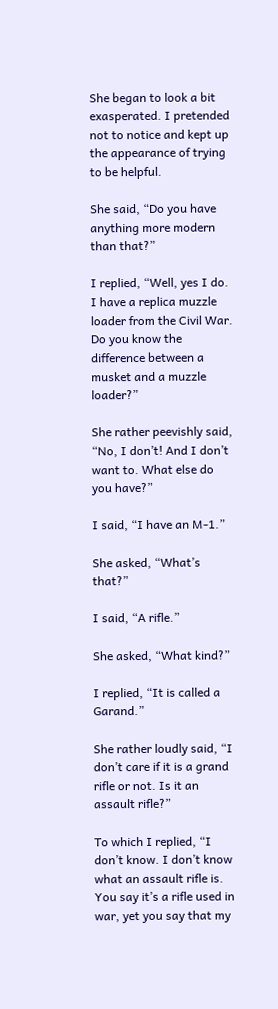She began to look a bit exasperated. I pretended not to notice and kept up the appearance of trying to be helpful.

She said, “Do you have anything more modern than that?”

I replied, “Well, yes I do. I have a replica muzzle loader from the Civil War. Do you know the difference between a musket and a muzzle loader?”

She rather peevishly said, “No, I don’t! And I don’t want to. What else do you have?”

I said, “I have an M-1.”

She asked, “What’s that?”

I said, “A rifle.”

She asked, “What kind?”

I replied, “It is called a Garand.”

She rather loudly said, “I don’t care if it is a grand rifle or not. Is it an assault rifle?”

To which I replied, “I don’t know. I don’t know what an assault rifle is. You say it’s a rifle used in war, yet you say that my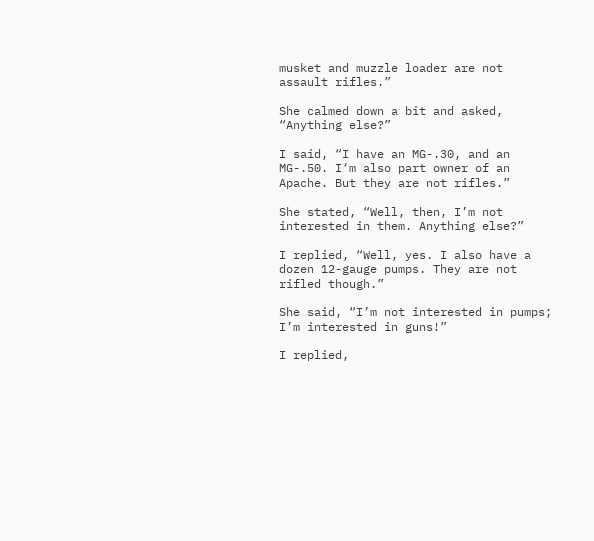musket and muzzle loader are not assault rifles.”

She calmed down a bit and asked, “Anything else?”

I said, “I have an MG-.30, and an MG-.50. I‘m also part owner of an Apache. But they are not rifles.”

She stated, “Well, then, I’m not interested in them. Anything else?”

I replied, “Well, yes. I also have a dozen 12-gauge pumps. They are not rifled though.”

She said, “I’m not interested in pumps; I’m interested in guns!”

I replied,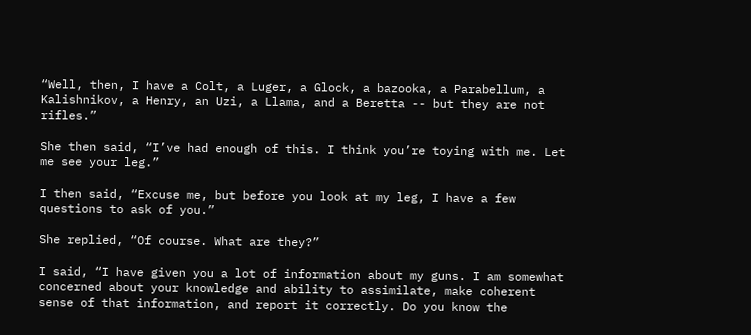“Well, then, I have a Colt, a Luger, a Glock, a bazooka, a Parabellum, a Kalishnikov, a Henry, an Uzi, a Llama, and a Beretta -- but they are not rifles.”

She then said, “I’ve had enough of this. I think you’re toying with me. Let me see your leg.”

I then said, “Excuse me, but before you look at my leg, I have a few questions to ask of you.”

She replied, “Of course. What are they?”

I said, “I have given you a lot of information about my guns. I am somewhat concerned about your knowledge and ability to assimilate, make coherent sense of that information, and report it correctly. Do you know the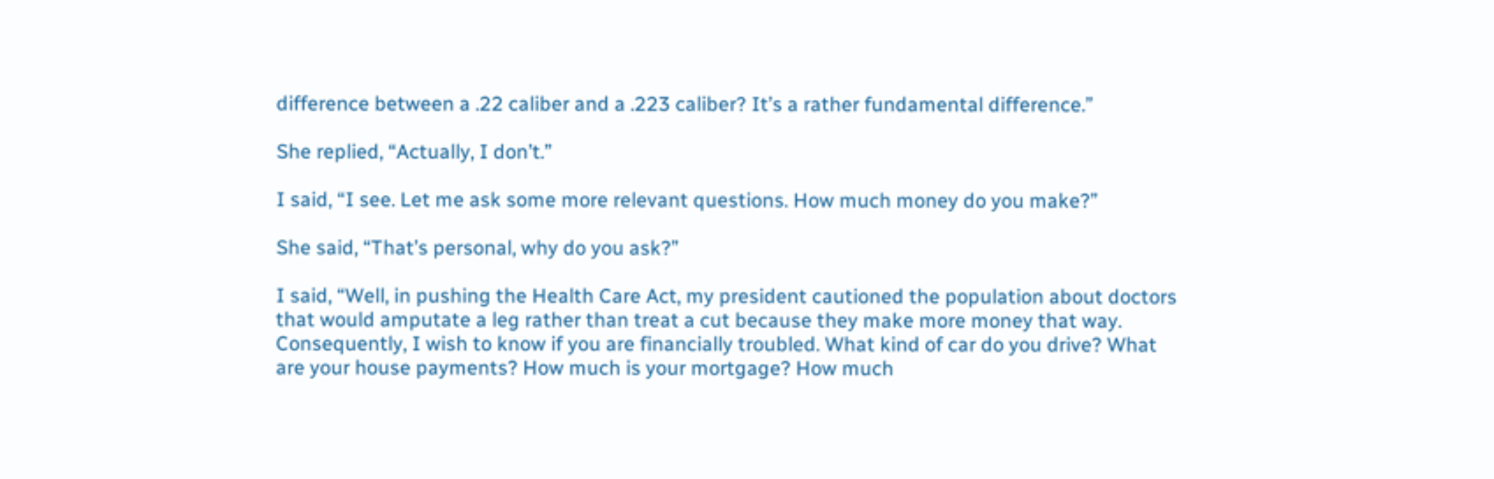difference between a .22 caliber and a .223 caliber? It’s a rather fundamental difference.”

She replied, “Actually, I don’t.”

I said, “I see. Let me ask some more relevant questions. How much money do you make?”

She said, “That’s personal, why do you ask?”

I said, “Well, in pushing the Health Care Act, my president cautioned the population about doctors that would amputate a leg rather than treat a cut because they make more money that way. Consequently, I wish to know if you are financially troubled. What kind of car do you drive? What are your house payments? How much is your mortgage? How much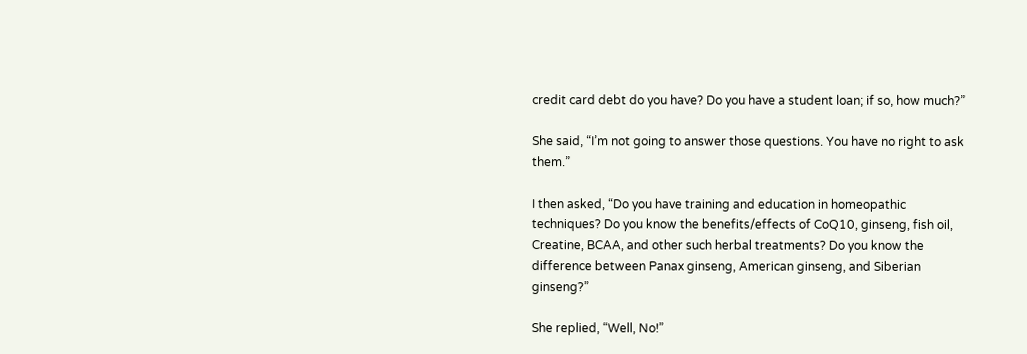credit card debt do you have? Do you have a student loan; if so, how much?”

She said, “I’m not going to answer those questions. You have no right to ask them.”

I then asked, “Do you have training and education in homeopathic techniques? Do you know the benefits/effects of CoQ10, ginseng, fish oil, Creatine, BCAA, and other such herbal treatments? Do you know the difference between Panax ginseng, American ginseng, and Siberian ginseng?”

She replied, “Well, No!”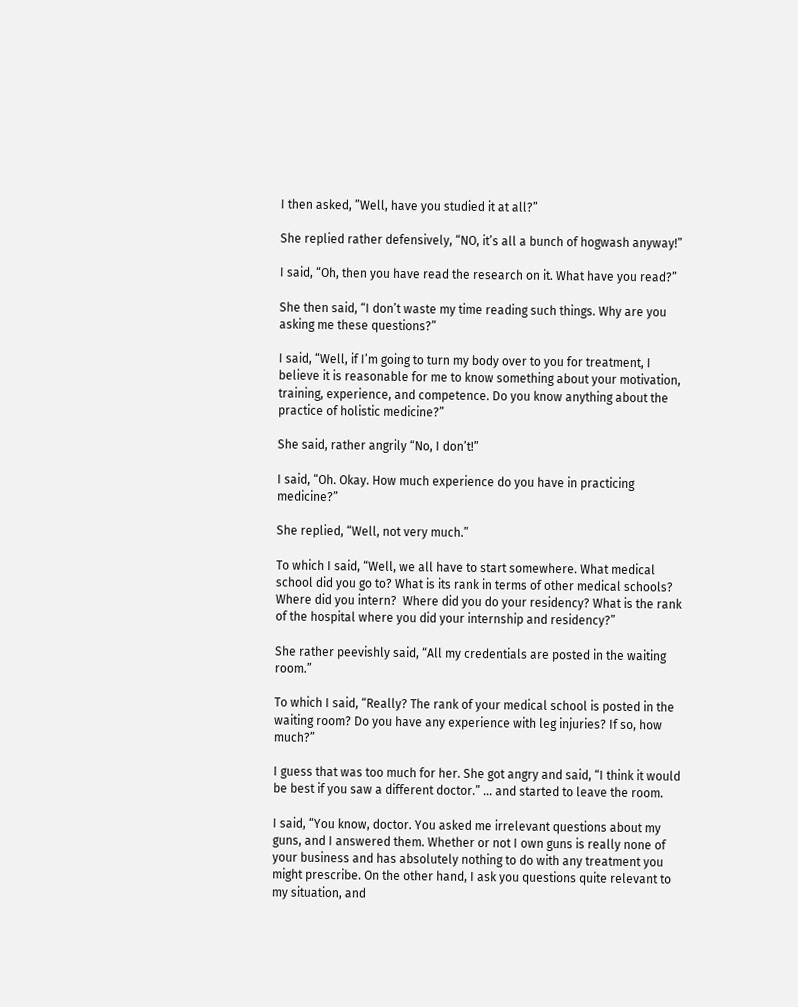I then asked, ”Well, have you studied it at all?”

She replied rather defensively, “NO, it’s all a bunch of hogwash anyway!”

I said, “Oh, then you have read the research on it. What have you read?”

She then said, “I don’t waste my time reading such things. Why are you asking me these questions?”

I said, “Well, if I’m going to turn my body over to you for treatment, I believe it is reasonable for me to know something about your motivation, training, experience, and competence. Do you know anything about the practice of holistic medicine?”

She said, rather angrily “No, I don’t!”

I said, “Oh. Okay. How much experience do you have in practicing medicine?”

She replied, “Well, not very much.”

To which I said, “Well, we all have to start somewhere. What medical school did you go to? What is its rank in terms of other medical schools? Where did you intern?  Where did you do your residency? What is the rank of the hospital where you did your internship and residency?”

She rather peevishly said, “All my credentials are posted in the waiting room.”

To which I said, “Really? The rank of your medical school is posted in the waiting room? Do you have any experience with leg injuries? If so, how much?”

I guess that was too much for her. She got angry and said, “I think it would be best if you saw a different doctor.” ... and started to leave the room.

I said, “You know, doctor. You asked me irrelevant questions about my guns, and I answered them. Whether or not I own guns is really none of your business and has absolutely nothing to do with any treatment you might prescribe. On the other hand, I ask you questions quite relevant to my situation, and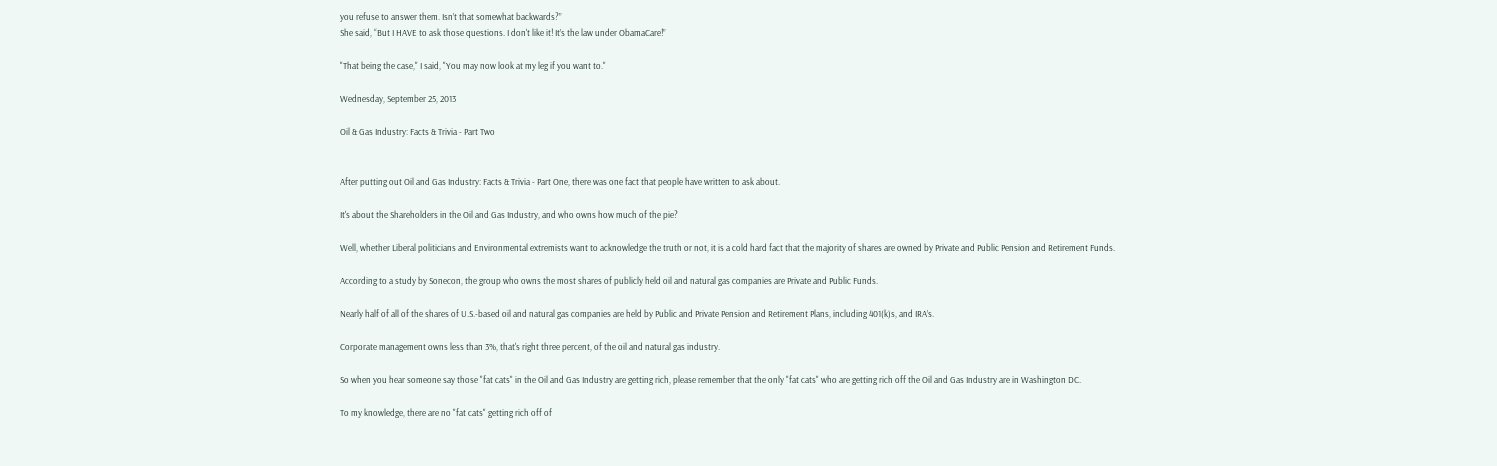you refuse to answer them. Isn’t that somewhat backwards?”
She said, “But I HAVE to ask those questions. I don't like it! It’s the law under ObamaCare!”

"That being the case," I said, "You may now look at my leg if you want to."

Wednesday, September 25, 2013

Oil & Gas Industry: Facts & Trivia - Part Two


After putting out Oil and Gas Industry: Facts & Trivia - Part One, there was one fact that people have written to ask about.

It's about the Shareholders in the Oil and Gas Industry, and who owns how much of the pie?

Well, whether Liberal politicians and Environmental extremists want to acknowledge the truth or not, it is a cold hard fact that the majority of shares are owned by Private and Public Pension and Retirement Funds.

According to a study by Sonecon, the group who owns the most shares of publicly held oil and natural gas companies are Private and Public Funds.

Nearly half of all of the shares of U.S.-based oil and natural gas companies are held by Public and Private Pension and Retirement Plans, including 401(k)s, and IRA’s.

Corporate management owns less than 3%, that's right three percent, of the oil and natural gas industry.

So when you hear someone say those "fat cats" in the Oil and Gas Industry are getting rich, please remember that the only "fat cats" who are getting rich off the Oil and Gas Industry are in Washington DC.

To my knowledge, there are no "fat cats" getting rich off of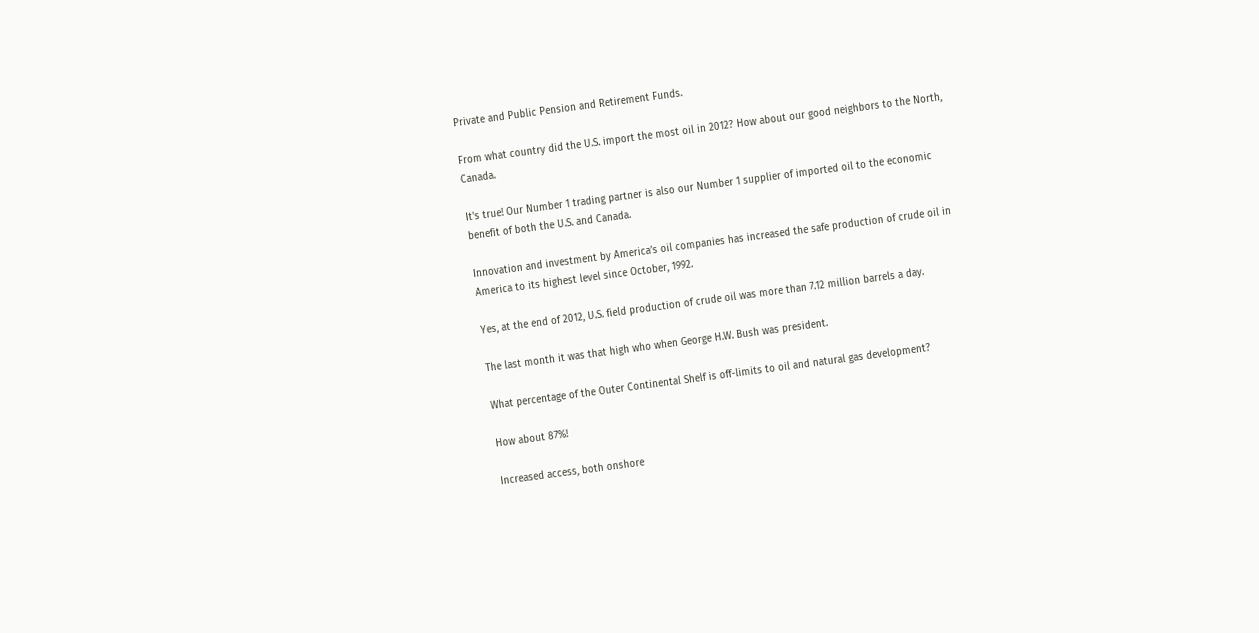Private and Public Pension and Retirement Funds.

From what country did the U.S. import the most oil in 2012? How about our good neighbors to the North, Canada.

It's true! Our Number 1 trading partner is also our Number 1 supplier of imported oil to the economic benefit of both the U.S. and Canada.

Innovation and investment by America’s oil companies has increased the safe production of crude oil in America to its highest level since October, 1992.

Yes, at the end of 2012, U.S. field production of crude oil was more than 7.12 million barrels a day.

The last month it was that high who when George H.W. Bush was president.

What percentage of the Outer Continental Shelf is off-limits to oil and natural gas development?

How about 87%!

Increased access, both onshore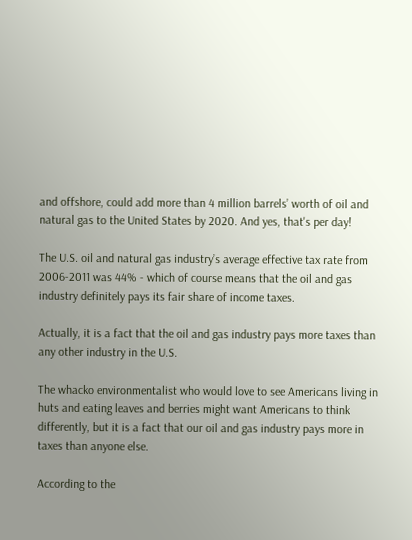and offshore, could add more than 4 million barrels’ worth of oil and natural gas to the United States by 2020. And yes, that's per day!

The U.S. oil and natural gas industry’s average effective tax rate from 2006-2011 was 44% - which of course means that the oil and gas industry definitely pays its fair share of income taxes.

Actually, it is a fact that the oil and gas industry pays more taxes than any other industry in the U.S.

The whacko environmentalist who would love to see Americans living in huts and eating leaves and berries might want Americans to think differently, but it is a fact that our oil and gas industry pays more in taxes than anyone else.

According to the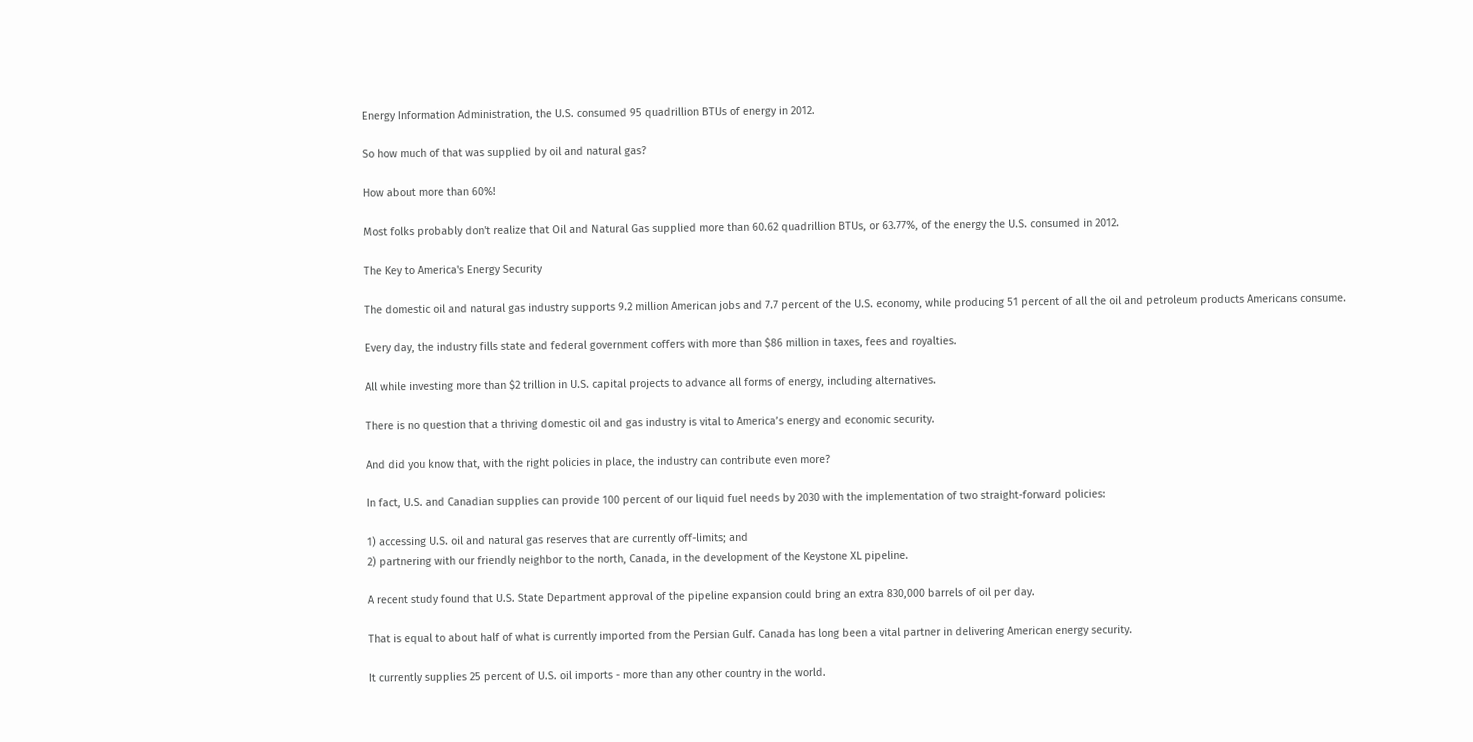Energy Information Administration, the U.S. consumed 95 quadrillion BTUs of energy in 2012.

So how much of that was supplied by oil and natural gas?

How about more than 60%!

Most folks probably don't realize that Oil and Natural Gas supplied more than 60.62 quadrillion BTUs, or 63.77%, of the energy the U.S. consumed in 2012.

The Key to America's Energy Security

The domestic oil and natural gas industry supports 9.2 million American jobs and 7.7 percent of the U.S. economy, while producing 51 percent of all the oil and petroleum products Americans consume.

Every day, the industry fills state and federal government coffers with more than $86 million in taxes, fees and royalties.

All while investing more than $2 trillion in U.S. capital projects to advance all forms of energy, including alternatives.

There is no question that a thriving domestic oil and gas industry is vital to America’s energy and economic security.

And did you know that, with the right policies in place, the industry can contribute even more?

In fact, U.S. and Canadian supplies can provide 100 percent of our liquid fuel needs by 2030 with the implementation of two straight-forward policies:

1) accessing U.S. oil and natural gas reserves that are currently off-limits; and
2) partnering with our friendly neighbor to the north, Canada, in the development of the Keystone XL pipeline.

A recent study found that U.S. State Department approval of the pipeline expansion could bring an extra 830,000 barrels of oil per day.

That is equal to about half of what is currently imported from the Persian Gulf. Canada has long been a vital partner in delivering American energy security.

It currently supplies 25 percent of U.S. oil imports - more than any other country in the world.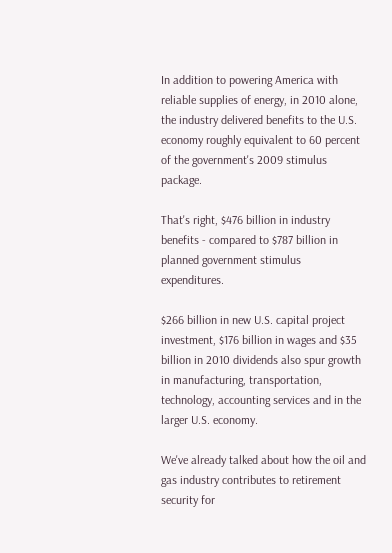In addition to powering America with reliable supplies of energy, in 2010 alone, the industry delivered benefits to the U.S. economy roughly equivalent to 60 percent of the government's 2009 stimulus package.

That's right, $476 billion in industry benefits - compared to $787 billion in planned government stimulus expenditures.

$266 billion in new U.S. capital project investment, $176 billion in wages and $35 billion in 2010 dividends also spur growth in manufacturing, transportation, technology, accounting services and in the larger U.S. economy.

We've already talked about how the oil and gas industry contributes to retirement security for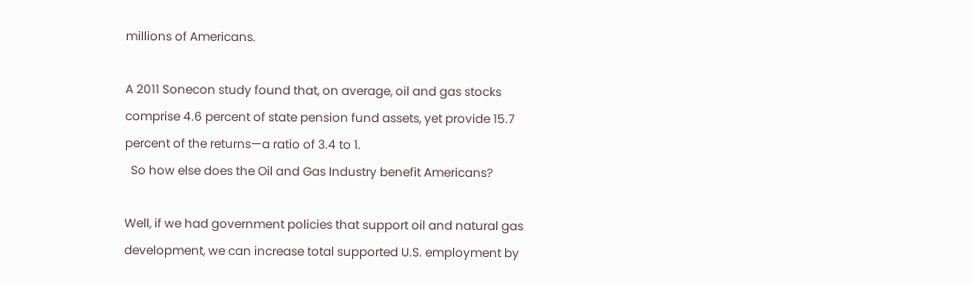millions of Americans.

A 2011 Sonecon study found that, on average, oil and gas stocks comprise 4.6 percent of state pension fund assets, yet provide 15.7 percent of the returns—a ratio of 3.4 to 1.
  So how else does the Oil and Gas Industry benefit Americans?

Well, if we had government policies that support oil and natural gas development, we can increase total supported U.S. employment by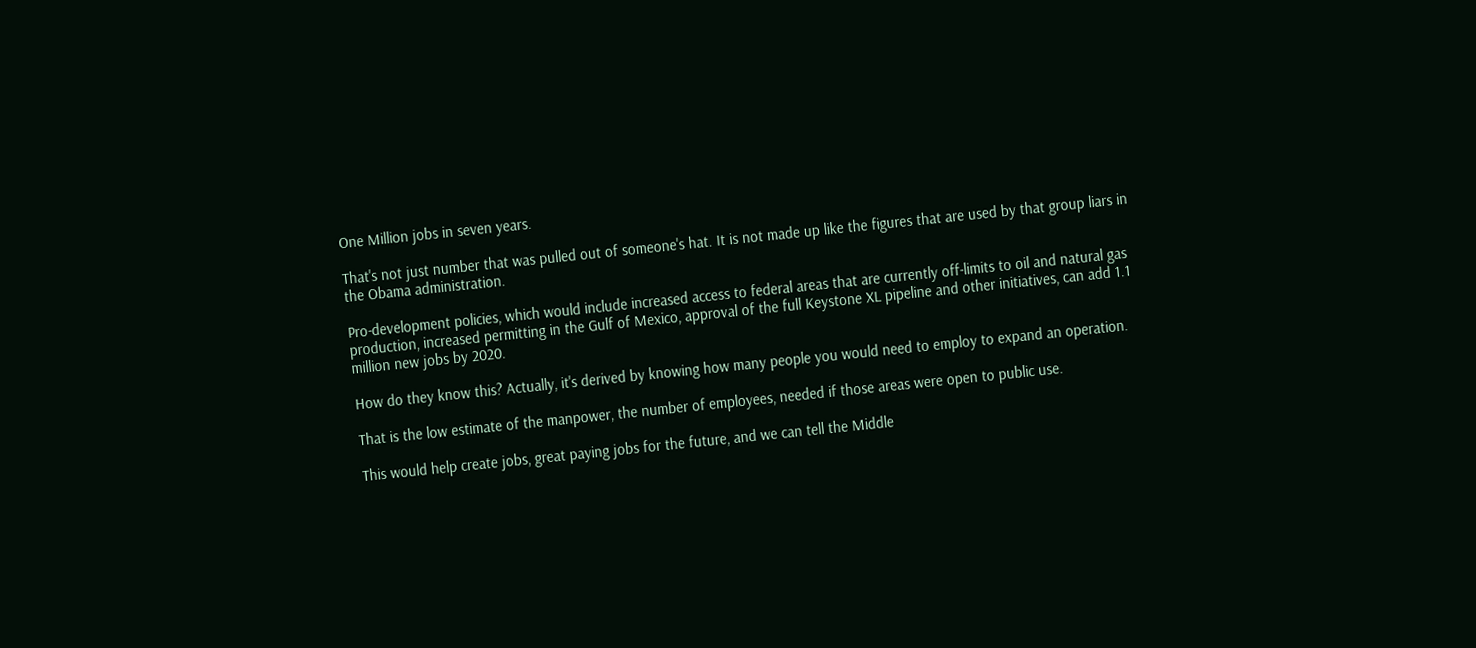One Million jobs in seven years.

That's not just number that was pulled out of someone's hat. It is not made up like the figures that are used by that group liars in the Obama administration.

Pro-development policies, which would include increased access to federal areas that are currently off-limits to oil and natural gas production, increased permitting in the Gulf of Mexico, approval of the full Keystone XL pipeline and other initiatives, can add 1.1 million new jobs by 2020.

How do they know this? Actually, it's derived by knowing how many people you would need to employ to expand an operation.

That is the low estimate of the manpower, the number of employees, needed if those areas were open to public use.

This would help create jobs, great paying jobs for the future, and we can tell the Middle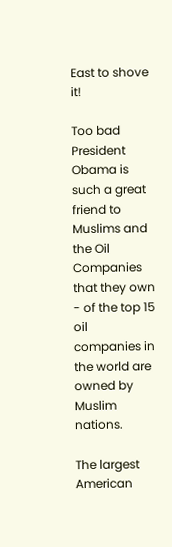East to shove it!

Too bad President Obama is such a great friend to Muslims and the Oil Companies that they own - of the top 15 oil companies in the world are owned by Muslim nations.

The largest American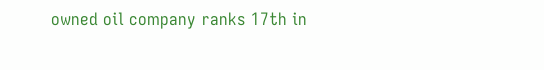owned oil company ranks 17th in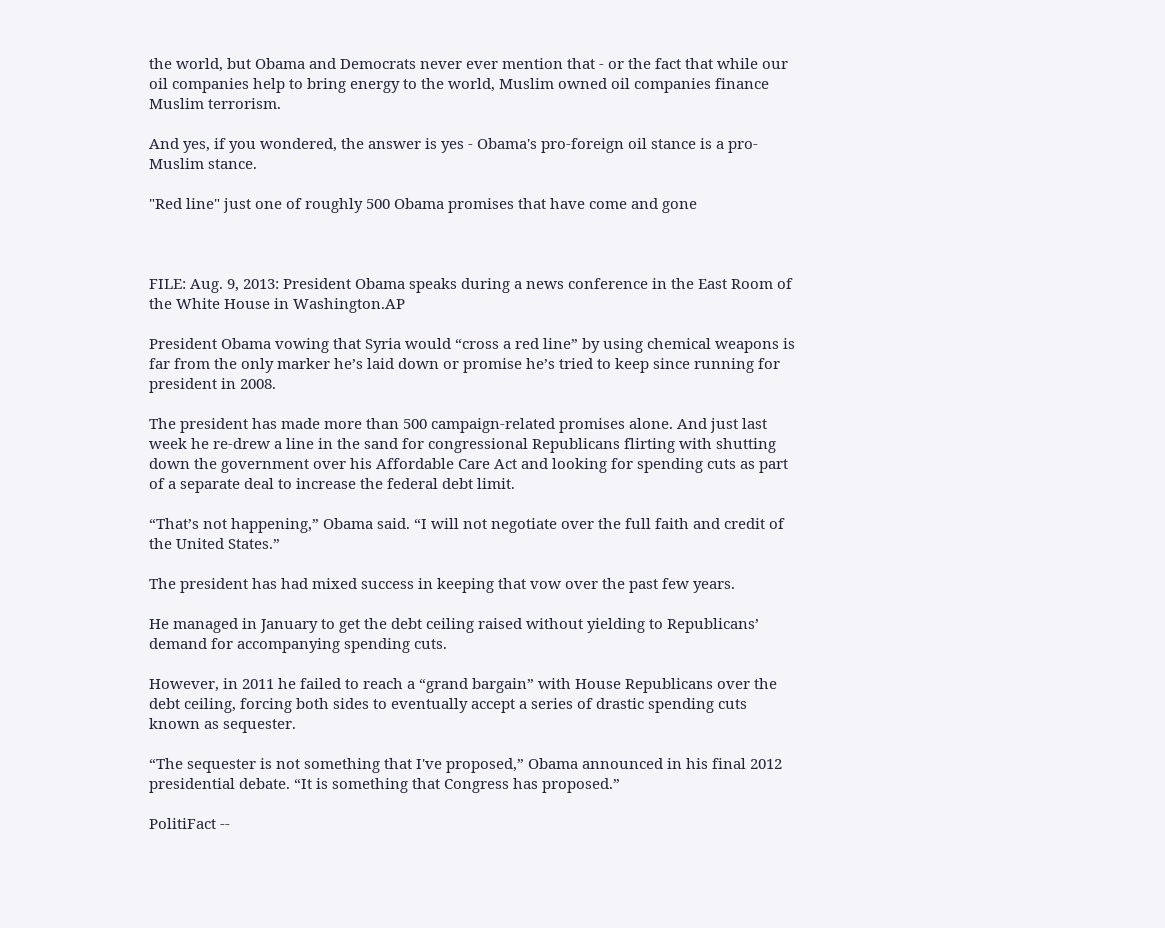the world, but Obama and Democrats never ever mention that - or the fact that while our oil companies help to bring energy to the world, Muslim owned oil companies finance Muslim terrorism.

And yes, if you wondered, the answer is yes - Obama's pro-foreign oil stance is a pro-Muslim stance.

"Red line" just one of roughly 500 Obama promises that have come and gone



FILE: Aug. 9, 2013: President Obama speaks during a news conference in the East Room of the White House in Washington.AP

President Obama vowing that Syria would “cross a red line” by using chemical weapons is far from the only marker he’s laid down or promise he’s tried to keep since running for president in 2008.

The president has made more than 500 campaign-related promises alone. And just last week he re-drew a line in the sand for congressional Republicans flirting with shutting down the government over his Affordable Care Act and looking for spending cuts as part of a separate deal to increase the federal debt limit.

“That’s not happening,” Obama said. “I will not negotiate over the full faith and credit of the United States.”

The president has had mixed success in keeping that vow over the past few years.

He managed in January to get the debt ceiling raised without yielding to Republicans’ demand for accompanying spending cuts.

However, in 2011 he failed to reach a “grand bargain” with House Republicans over the debt ceiling, forcing both sides to eventually accept a series of drastic spending cuts known as sequester.

“The sequester is not something that I've proposed,” Obama announced in his final 2012 presidential debate. “It is something that Congress has proposed.”

PolitiFact --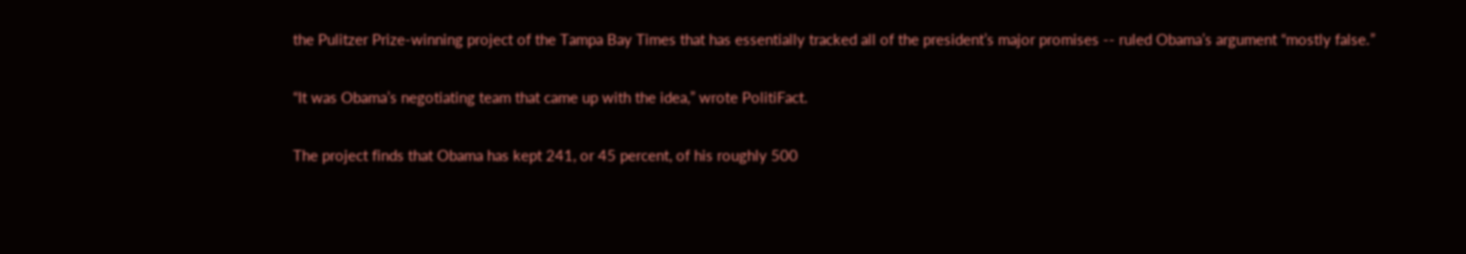the Pulitzer Prize-winning project of the Tampa Bay Times that has essentially tracked all of the president’s major promises -- ruled Obama’s argument “mostly false.”

“It was Obama’s negotiating team that came up with the idea,” wrote PolitiFact.

The project finds that Obama has kept 241, or 45 percent, of his roughly 500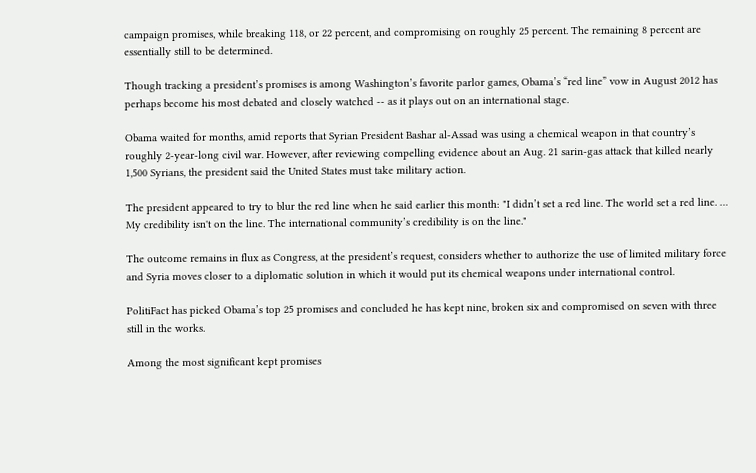campaign promises, while breaking 118, or 22 percent, and compromising on roughly 25 percent. The remaining 8 percent are essentially still to be determined.

Though tracking a president’s promises is among Washington’s favorite parlor games, Obama’s “red line” vow in August 2012 has perhaps become his most debated and closely watched -- as it plays out on an international stage.

Obama waited for months, amid reports that Syrian President Bashar al-Assad was using a chemical weapon in that country’s roughly 2-year-long civil war. However, after reviewing compelling evidence about an Aug. 21 sarin-gas attack that killed nearly 1,500 Syrians, the president said the United States must take military action.

The president appeared to try to blur the red line when he said earlier this month: "I didn’t set a red line. The world set a red line. … My credibility isn't on the line. The international community’s credibility is on the line."

The outcome remains in flux as Congress, at the president’s request, considers whether to authorize the use of limited military force and Syria moves closer to a diplomatic solution in which it would put its chemical weapons under international control.

PolitiFact has picked Obama’s top 25 promises and concluded he has kept nine, broken six and compromised on seven with three still in the works.

Among the most significant kept promises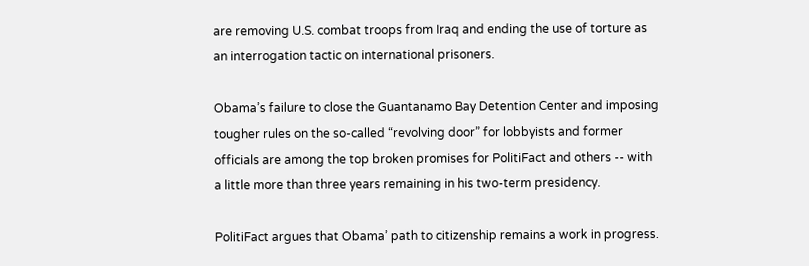are removing U.S. combat troops from Iraq and ending the use of torture as an interrogation tactic on international prisoners.

Obama’s failure to close the Guantanamo Bay Detention Center and imposing tougher rules on the so-called “revolving door” for lobbyists and former officials are among the top broken promises for PolitiFact and others -- with a little more than three years remaining in his two-term presidency.

PolitiFact argues that Obama’ path to citizenship remains a work in progress.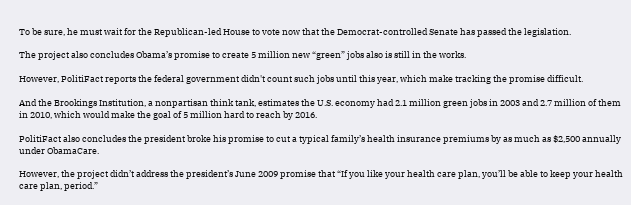To be sure, he must wait for the Republican-led House to vote now that the Democrat-controlled Senate has passed the legislation.

The project also concludes Obama’s promise to create 5 million new “green” jobs also is still in the works.

However, PolitiFact reports the federal government didn't count such jobs until this year, which make tracking the promise difficult.

And the Brookings Institution, a nonpartisan think tank, estimates the U.S. economy had 2.1 million green jobs in 2003 and 2.7 million of them in 2010, which would make the goal of 5 million hard to reach by 2016.

PolitiFact also concludes the president broke his promise to cut a typical family’s health insurance premiums by as much as $2,500 annually under ObamaCare.

However, the project didn’t address the president’s June 2009 promise that “If you like your health care plan, you’ll be able to keep your health care plan, period.”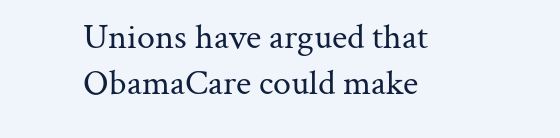Unions have argued that ObamaCare could make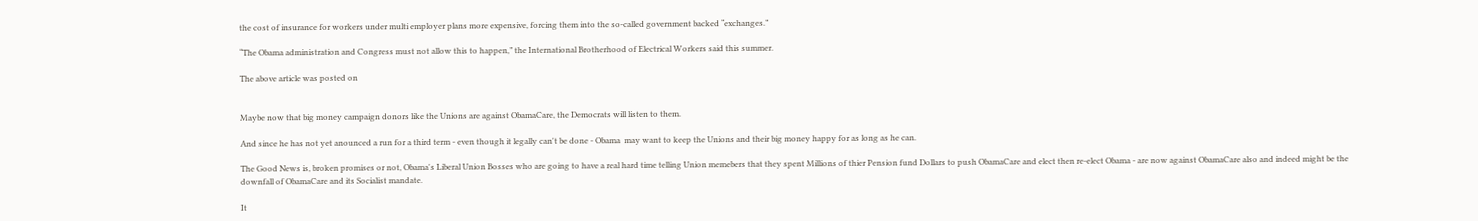the cost of insurance for workers under multi employer plans more expensive, forcing them into the so-called government backed “exchanges.”

“The Obama administration and Congress must not allow this to happen,” the International Brotherhood of Electrical Workers said this summer.

The above article was posted on


Maybe now that big money campaign donors like the Unions are against ObamaCare, the Democrats will listen to them.

And since he has not yet anounced a run for a third term - even though it legally can't be done - Obama  may want to keep the Unions and their big money happy for as long as he can.

The Good News is, broken promises or not, Obama's Liberal Union Bosses who are going to have a real hard time telling Union memebers that they spent Millions of thier Pension fund Dollars to push ObamaCare and elect then re-elect Obama - are now against ObamaCare also and indeed might be the downfall of ObamaCare and its Socialist mandate.

It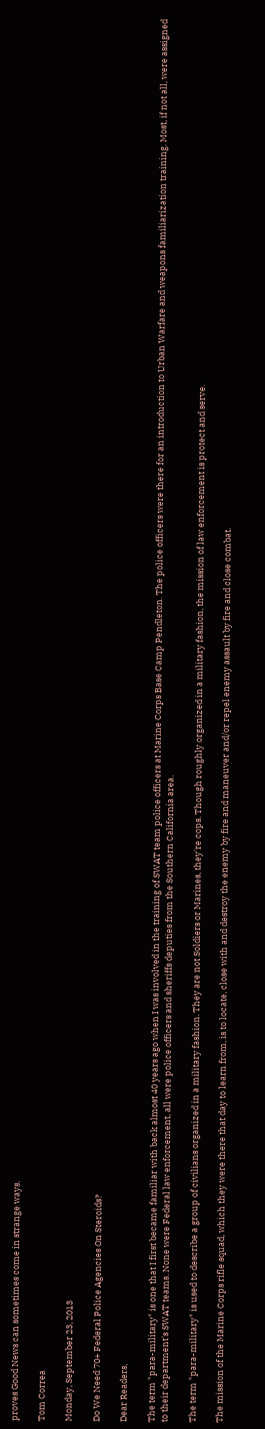proves Good News can sometimes come in strange ways.

Tom Correa

Monday, September 23, 2013

Do We Need 70+ Federal Police Agencies On Steroids?

Dear Readers,

The term "para-military" is one that I first became familiar with back almost 40 years ago when I was involved in the training of SWAT team police officers at Marine Corps Base Camp Pendleton. The police officers were there for an introduction to Urban Warfare and weapons familiarization training. Most, if not all, were assigned to their department's SWAT teams. None were Federal law enforcement, all were police officers and sheriffs deputies from the Southern California area.

The term "para-military" is used to describe a group of civilians organized in a military fashion. They are not Soldiers or Marines, they're cops. Though roughly organized in a military fashion, the mission of law enforcement is protect and serve.

The mission of the Marine Corps rifle squad, which they were there that day to learn from, is to locate, close with and destroy the enemy by fire and maneuver and/or repel enemy assault by fire and close combat.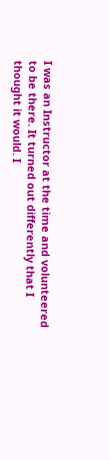I was an Instructor at the time and volunteered to be there. It turned out differently that I thought it would. I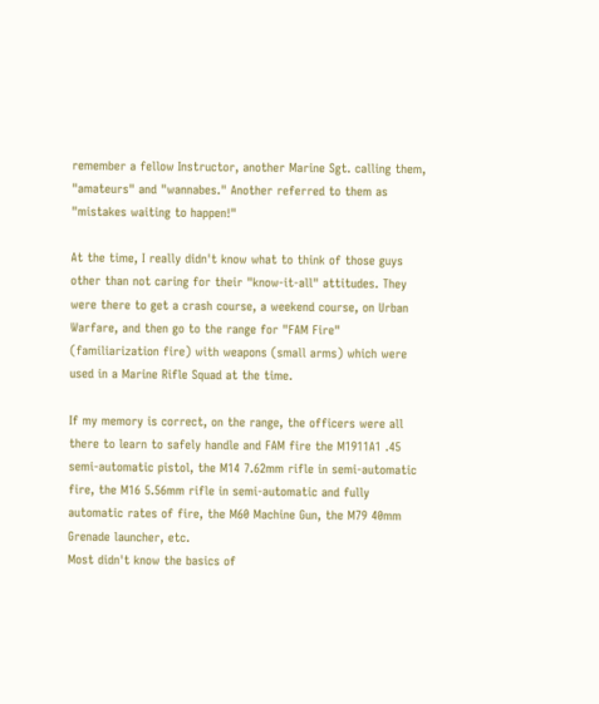remember a fellow Instructor, another Marine Sgt. calling them, "amateurs" and "wannabes." Another referred to them as "mistakes waiting to happen!"

At the time, I really didn't know what to think of those guys other than not caring for their "know-it-all" attitudes. They were there to get a crash course, a weekend course, on Urban Warfare, and then go to the range for "FAM Fire" (familiarization fire) with weapons (small arms) which were used in a Marine Rifle Squad at the time.

If my memory is correct, on the range, the officers were all there to learn to safely handle and FAM fire the M1911A1 .45 semi-automatic pistol, the M14 7.62mm rifle in semi-automatic fire, the M16 5.56mm rifle in semi-automatic and fully automatic rates of fire, the M60 Machine Gun, the M79 40mm Grenade launcher, etc.
Most didn't know the basics of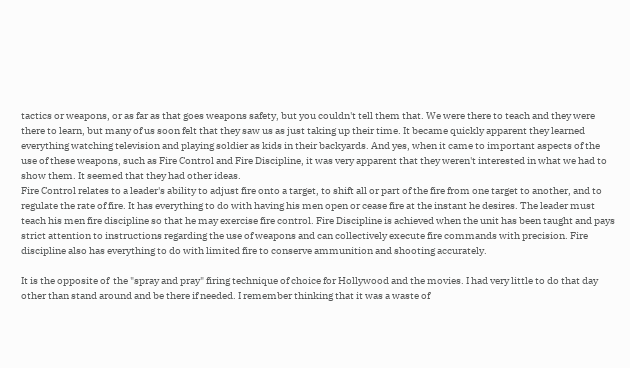tactics or weapons, or as far as that goes weapons safety, but you couldn't tell them that. We were there to teach and they were there to learn, but many of us soon felt that they saw us as just taking up their time. It became quickly apparent they learned everything watching television and playing soldier as kids in their backyards. And yes, when it came to important aspects of the use of these weapons, such as Fire Control and Fire Discipline, it was very apparent that they weren't interested in what we had to show them. It seemed that they had other ideas.
Fire Control relates to a leader's ability to adjust fire onto a target, to shift all or part of the fire from one target to another, and to regulate the rate of fire. It has everything to do with having his men open or cease fire at the instant he desires. The leader must teach his men fire discipline so that he may exercise fire control. Fire Discipline is achieved when the unit has been taught and pays strict attention to instructions regarding the use of weapons and can collectively execute fire commands with precision. Fire discipline also has everything to do with limited fire to conserve ammunition and shooting accurately.

It is the opposite of  the "spray and pray" firing technique of choice for Hollywood and the movies. I had very little to do that day other than stand around and be there if needed. I remember thinking that it was a waste of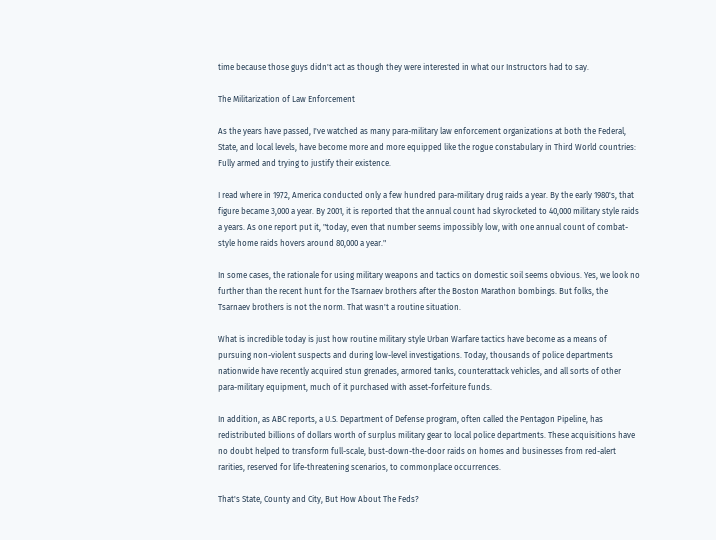time because those guys didn't act as though they were interested in what our Instructors had to say.

The Militarization of Law Enforcement

As the years have passed, I've watched as many para-military law enforcement organizations at both the Federal, State, and local levels, have become more and more equipped like the rogue constabulary in Third World countries: Fully armed and trying to justify their existence.

I read where in 1972, America conducted only a few hundred para-military drug raids a year. By the early 1980's, that figure became 3,000 a year. By 2001, it is reported that the annual count had skyrocketed to 40,000 military style raids a years. As one report put it, "today, even that number seems impossibly low, with one annual count of combat-style home raids hovers around 80,000 a year."

In some cases, the rationale for using military weapons and tactics on domestic soil seems obvious. Yes, we look no further than the recent hunt for the Tsarnaev brothers after the Boston Marathon bombings. But folks, the Tsarnaev brothers is not the norm. That wasn't a routine situation.

What is incredible today is just how routine military style Urban Warfare tactics have become as a means of pursuing non-violent suspects and during low-level investigations. Today, thousands of police departments nationwide have recently acquired stun grenades, armored tanks, counterattack vehicles, and all sorts of other para-military equipment, much of it purchased with asset-forfeiture funds.

In addition, as ABC reports, a U.S. Department of Defense program, often called the Pentagon Pipeline, has redistributed billions of dollars worth of surplus military gear to local police departments. These acquisitions have no doubt helped to transform full-scale, bust-down-the-door raids on homes and businesses from red-alert rarities, reserved for life-threatening scenarios, to commonplace occurrences.

That's State, County and City, But How About The Feds?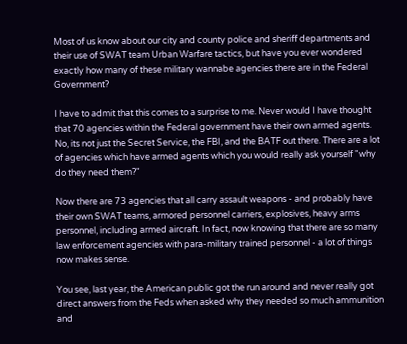Most of us know about our city and county police and sheriff departments and their use of SWAT team Urban Warfare tactics, but have you ever wondered exactly how many of these military wannabe agencies there are in the Federal Government?

I have to admit that this comes to a surprise to me. Never would I have thought that 70 agencies within the Federal government have their own armed agents. No, its not just the Secret Service, the FBI, and the BATF out there. There are a lot of agencies which have armed agents which you would really ask yourself "why do they need them?"

Now there are 73 agencies that all carry assault weapons - and probably have their own SWAT teams, armored personnel carriers, explosives, heavy arms personnel, including armed aircraft. In fact, now knowing that there are so many law enforcement agencies with para-military trained personnel - a lot of things now makes sense.

You see, last year, the American public got the run around and never really got direct answers from the Feds when asked why they needed so much ammunition and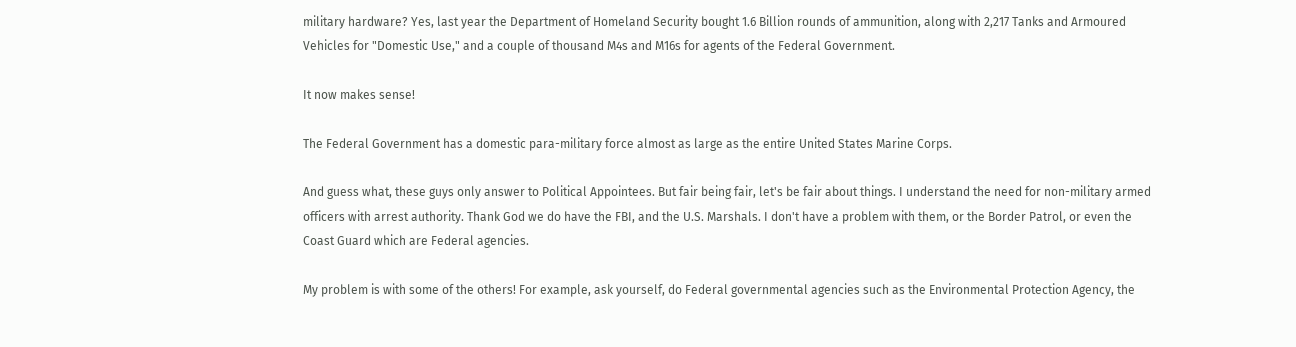military hardware? Yes, last year the Department of Homeland Security bought 1.6 Billion rounds of ammunition, along with 2,217 Tanks and Armoured Vehicles for "Domestic Use," and a couple of thousand M4s and M16s for agents of the Federal Government.

It now makes sense!

The Federal Government has a domestic para-military force almost as large as the entire United States Marine Corps.

And guess what, these guys only answer to Political Appointees. But fair being fair, let's be fair about things. I understand the need for non-military armed officers with arrest authority. Thank God we do have the FBI, and the U.S. Marshals. I don't have a problem with them, or the Border Patrol, or even the Coast Guard which are Federal agencies.

My problem is with some of the others! For example, ask yourself, do Federal governmental agencies such as the Environmental Protection Agency, the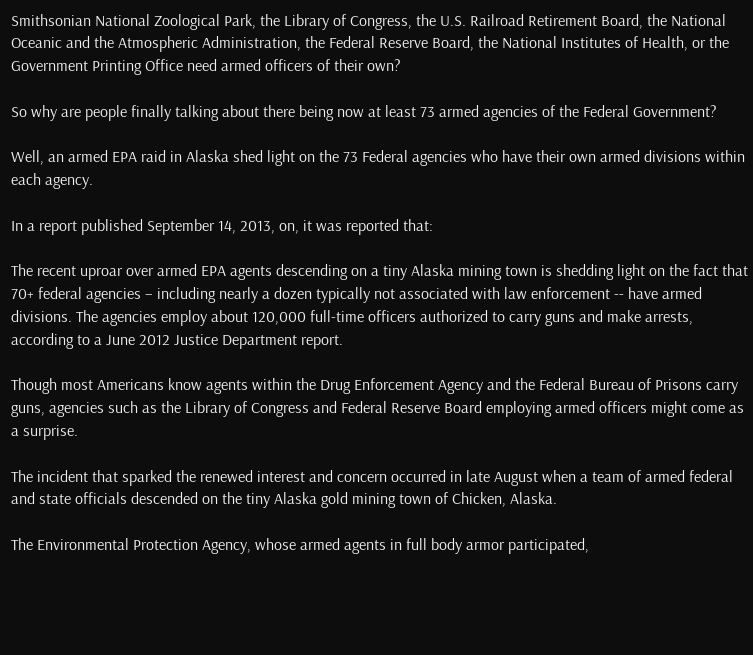Smithsonian National Zoological Park, the Library of Congress, the U.S. Railroad Retirement Board, the National Oceanic and the Atmospheric Administration, the Federal Reserve Board, the National Institutes of Health, or the Government Printing Office need armed officers of their own?

So why are people finally talking about there being now at least 73 armed agencies of the Federal Government?

Well, an armed EPA raid in Alaska shed light on the 73 Federal agencies who have their own armed divisions within each agency.

In a report published September 14, 2013, on, it was reported that:

The recent uproar over armed EPA agents descending on a tiny Alaska mining town is shedding light on the fact that 70+ federal agencies – including nearly a dozen typically not associated with law enforcement -- have armed divisions. The agencies employ about 120,000 full-time officers authorized to carry guns and make arrests, according to a June 2012 Justice Department report.

Though most Americans know agents within the Drug Enforcement Agency and the Federal Bureau of Prisons carry guns, agencies such as the Library of Congress and Federal Reserve Board employing armed officers might come as a surprise.

The incident that sparked the renewed interest and concern occurred in late August when a team of armed federal and state officials descended on the tiny Alaska gold mining town of Chicken, Alaska.

The Environmental Protection Agency, whose armed agents in full body armor participated,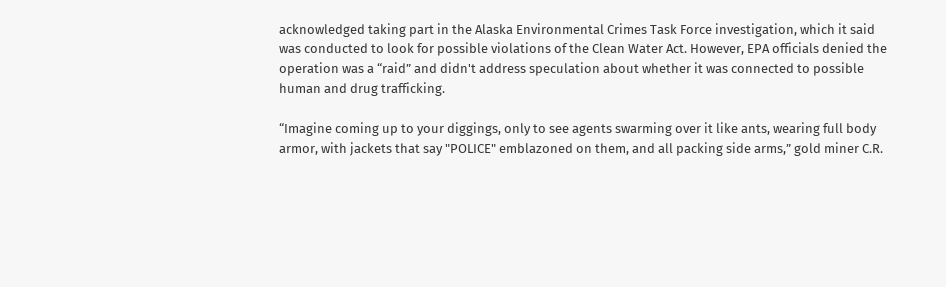acknowledged taking part in the Alaska Environmental Crimes Task Force investigation, which it said was conducted to look for possible violations of the Clean Water Act. However, EPA officials denied the operation was a “raid” and didn't address speculation about whether it was connected to possible human and drug trafficking.

“Imagine coming up to your diggings, only to see agents swarming over it like ants, wearing full body armor, with jackets that say "POLICE" emblazoned on them, and all packing side arms,” gold miner C.R.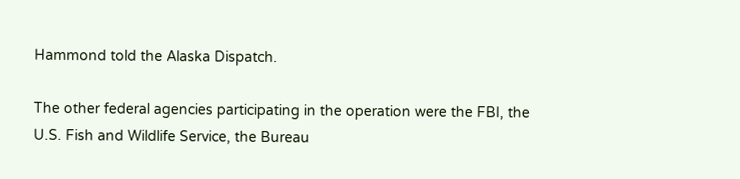Hammond told the Alaska Dispatch.

The other federal agencies participating in the operation were the FBI, the U.S. Fish and Wildlife Service, the Bureau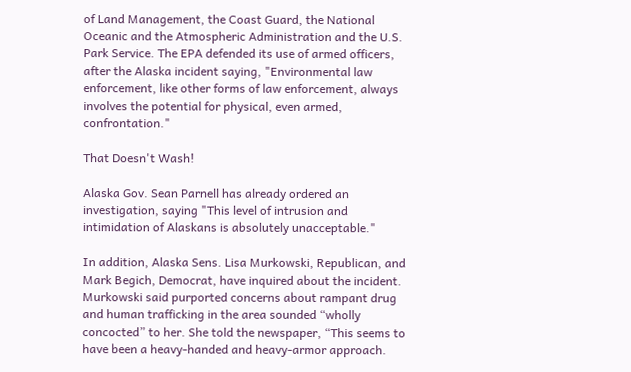of Land Management, the Coast Guard, the National Oceanic and the Atmospheric Administration and the U.S. Park Service. The EPA defended its use of armed officers, after the Alaska incident saying, "Environmental law enforcement, like other forms of law enforcement, always involves the potential for physical, even armed, confrontation."

That Doesn't Wash!

Alaska Gov. Sean Parnell has already ordered an investigation, saying "This level of intrusion and intimidation of Alaskans is absolutely unacceptable."

In addition, Alaska Sens. Lisa Murkowski, Republican, and Mark Begich, Democrat, have inquired about the incident. Murkowski said purported concerns about rampant drug and human trafficking in the area sounded “wholly concocted” to her. She told the newspaper, “This seems to have been a heavy-handed and heavy-armor approach.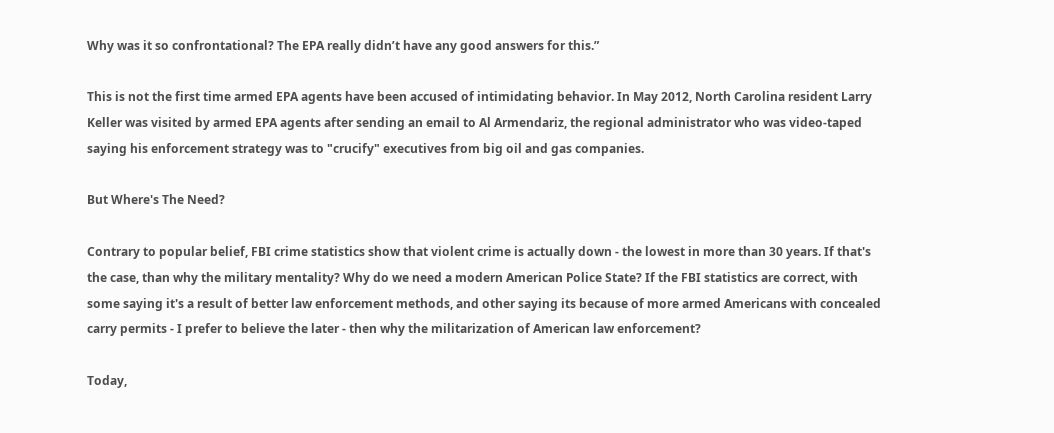Why was it so confrontational? The EPA really didn’t have any good answers for this.”

This is not the first time armed EPA agents have been accused of intimidating behavior. In May 2012, North Carolina resident Larry Keller was visited by armed EPA agents after sending an email to Al Armendariz, the regional administrator who was video-taped saying his enforcement strategy was to "crucify" executives from big oil and gas companies.

But Where's The Need?

Contrary to popular belief, FBI crime statistics show that violent crime is actually down - the lowest in more than 30 years. If that's the case, than why the military mentality? Why do we need a modern American Police State? If the FBI statistics are correct, with some saying it's a result of better law enforcement methods, and other saying its because of more armed Americans with concealed carry permits - I prefer to believe the later - then why the militarization of American law enforcement?

Today,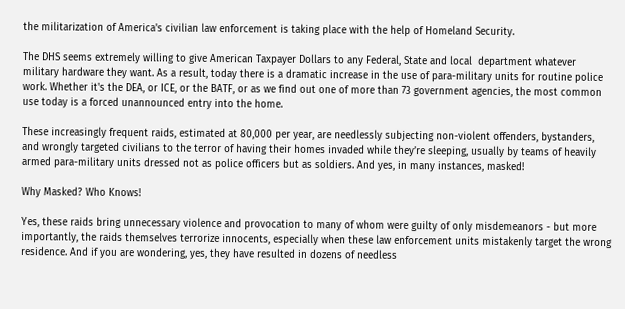the militarization of America's civilian law enforcement is taking place with the help of Homeland Security.

The DHS seems extremely willing to give American Taxpayer Dollars to any Federal, State and local  department whatever military hardware they want. As a result, today there is a dramatic increase in the use of para-military units for routine police work. Whether it's the DEA, or ICE, or the BATF, or as we find out one of more than 73 government agencies, the most common use today is a forced unannounced entry into the home.

These increasingly frequent raids, estimated at 80,000 per year, are needlessly subjecting non-violent offenders, bystanders, and wrongly targeted civilians to the terror of having their homes invaded while they’re sleeping, usually by teams of heavily armed para-military units dressed not as police officers but as soldiers. And yes, in many instances, masked!

Why Masked? Who Knows!

Yes, these raids bring unnecessary violence and provocation to many of whom were guilty of only misdemeanors - but more importantly, the raids themselves terrorize innocents, especially when these law enforcement units mistakenly target the wrong residence. And if you are wondering, yes, they have resulted in dozens of needless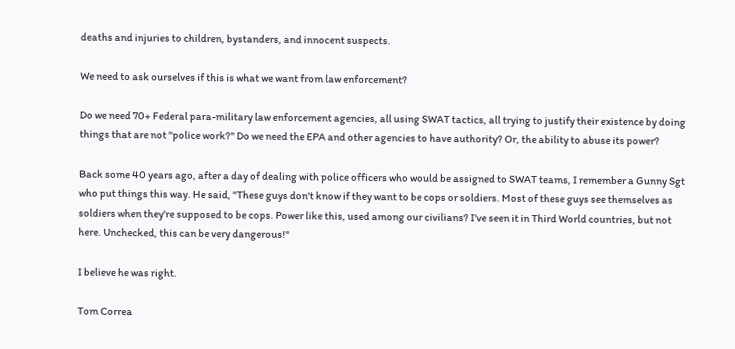deaths and injuries to children, bystanders, and innocent suspects.

We need to ask ourselves if this is what we want from law enforcement?

Do we need 70+ Federal para-military law enforcement agencies, all using SWAT tactics, all trying to justify their existence by doing things that are not "police work?" Do we need the EPA and other agencies to have authority? Or, the ability to abuse its power?

Back some 40 years ago, after a day of dealing with police officers who would be assigned to SWAT teams, I remember a Gunny Sgt who put things this way. He said, "These guys don't know if they want to be cops or soldiers. Most of these guys see themselves as soldiers when they're supposed to be cops. Power like this, used among our civilians? I've seen it in Third World countries, but not here. Unchecked, this can be very dangerous!"

I believe he was right.

Tom Correa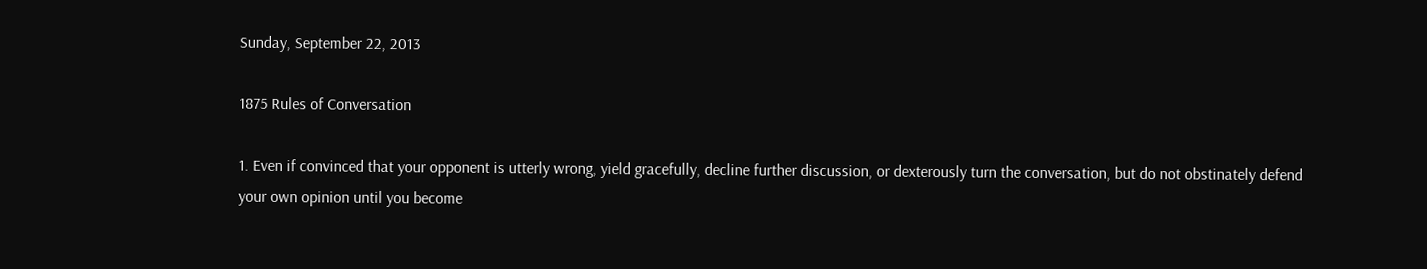Sunday, September 22, 2013

1875 Rules of Conversation

1. Even if convinced that your opponent is utterly wrong, yield gracefully, decline further discussion, or dexterously turn the conversation, but do not obstinately defend your own opinion until you become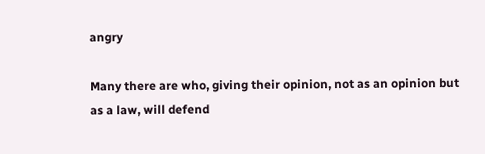angry

Many there are who, giving their opinion, not as an opinion but as a law, will defend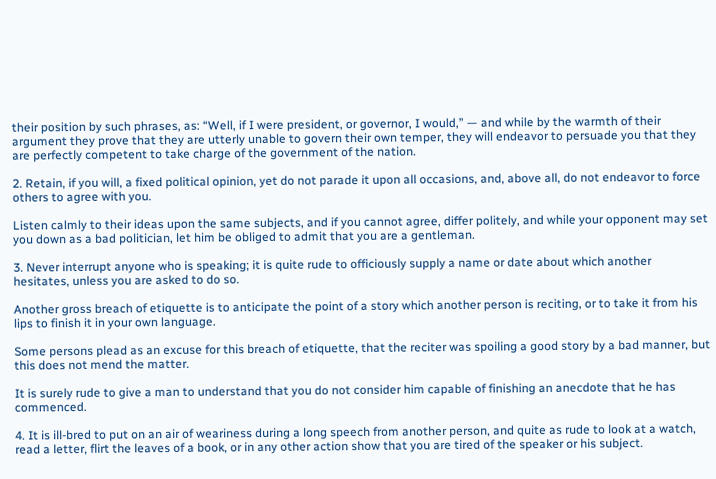their position by such phrases, as: “Well, if I were president, or governor, I would,” — and while by the warmth of their argument they prove that they are utterly unable to govern their own temper, they will endeavor to persuade you that they are perfectly competent to take charge of the government of the nation.

2. Retain, if you will, a fixed political opinion, yet do not parade it upon all occasions, and, above all, do not endeavor to force others to agree with you.

Listen calmly to their ideas upon the same subjects, and if you cannot agree, differ politely, and while your opponent may set you down as a bad politician, let him be obliged to admit that you are a gentleman.

3. Never interrupt anyone who is speaking; it is quite rude to officiously supply a name or date about which another hesitates, unless you are asked to do so.

Another gross breach of etiquette is to anticipate the point of a story which another person is reciting, or to take it from his lips to finish it in your own language.

Some persons plead as an excuse for this breach of etiquette, that the reciter was spoiling a good story by a bad manner, but this does not mend the matter.

It is surely rude to give a man to understand that you do not consider him capable of finishing an anecdote that he has commenced.

4. It is ill-bred to put on an air of weariness during a long speech from another person, and quite as rude to look at a watch, read a letter, flirt the leaves of a book, or in any other action show that you are tired of the speaker or his subject.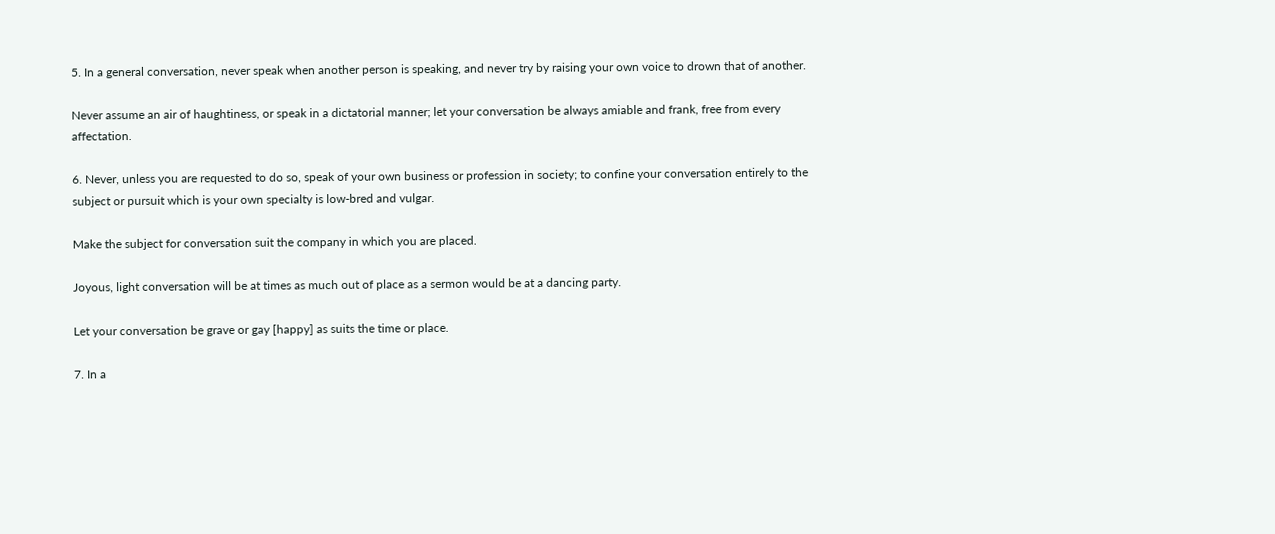5. In a general conversation, never speak when another person is speaking, and never try by raising your own voice to drown that of another.

Never assume an air of haughtiness, or speak in a dictatorial manner; let your conversation be always amiable and frank, free from every affectation.

6. Never, unless you are requested to do so, speak of your own business or profession in society; to confine your conversation entirely to the subject or pursuit which is your own specialty is low-bred and vulgar.

Make the subject for conversation suit the company in which you are placed.

Joyous, light conversation will be at times as much out of place as a sermon would be at a dancing party.

Let your conversation be grave or gay [happy] as suits the time or place.

7. In a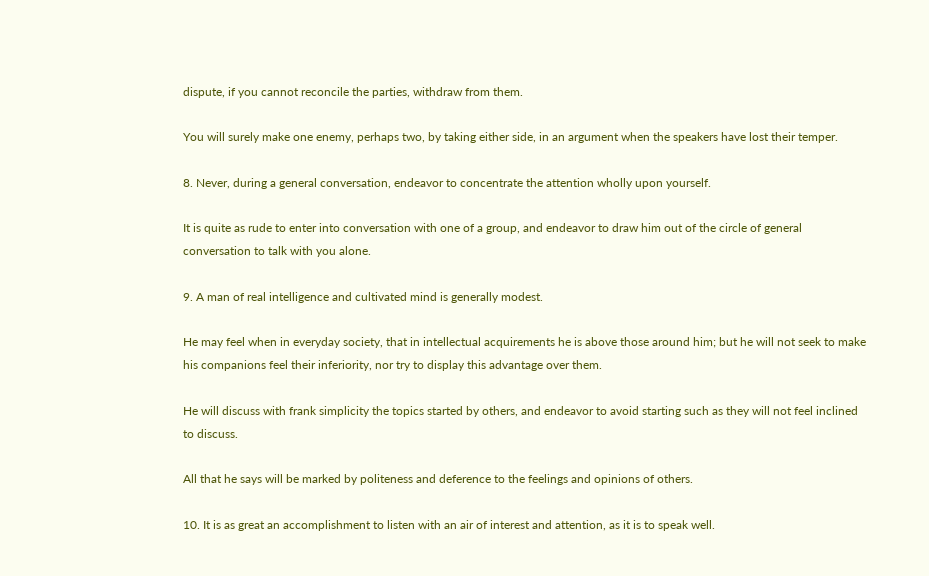dispute, if you cannot reconcile the parties, withdraw from them.

You will surely make one enemy, perhaps two, by taking either side, in an argument when the speakers have lost their temper.

8. Never, during a general conversation, endeavor to concentrate the attention wholly upon yourself.

It is quite as rude to enter into conversation with one of a group, and endeavor to draw him out of the circle of general conversation to talk with you alone.

9. A man of real intelligence and cultivated mind is generally modest.

He may feel when in everyday society, that in intellectual acquirements he is above those around him; but he will not seek to make his companions feel their inferiority, nor try to display this advantage over them.

He will discuss with frank simplicity the topics started by others, and endeavor to avoid starting such as they will not feel inclined to discuss.

All that he says will be marked by politeness and deference to the feelings and opinions of others.

10. It is as great an accomplishment to listen with an air of interest and attention, as it is to speak well.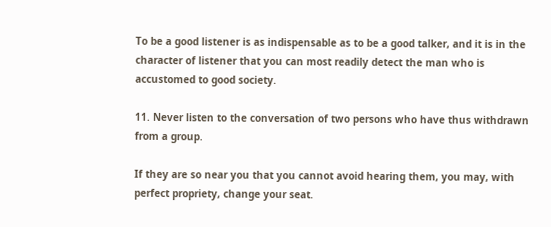To be a good listener is as indispensable as to be a good talker, and it is in the character of listener that you can most readily detect the man who is accustomed to good society.

11. Never listen to the conversation of two persons who have thus withdrawn from a group.

If they are so near you that you cannot avoid hearing them, you may, with perfect propriety, change your seat.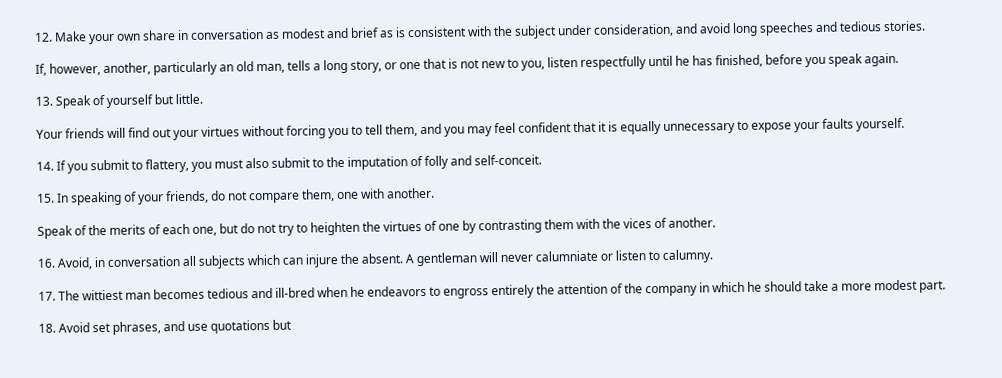12. Make your own share in conversation as modest and brief as is consistent with the subject under consideration, and avoid long speeches and tedious stories.

If, however, another, particularly an old man, tells a long story, or one that is not new to you, listen respectfully until he has finished, before you speak again.

13. Speak of yourself but little.

Your friends will find out your virtues without forcing you to tell them, and you may feel confident that it is equally unnecessary to expose your faults yourself.

14. If you submit to flattery, you must also submit to the imputation of folly and self-conceit.

15. In speaking of your friends, do not compare them, one with another.

Speak of the merits of each one, but do not try to heighten the virtues of one by contrasting them with the vices of another.

16. Avoid, in conversation all subjects which can injure the absent. A gentleman will never calumniate or listen to calumny.

17. The wittiest man becomes tedious and ill-bred when he endeavors to engross entirely the attention of the company in which he should take a more modest part.

18. Avoid set phrases, and use quotations but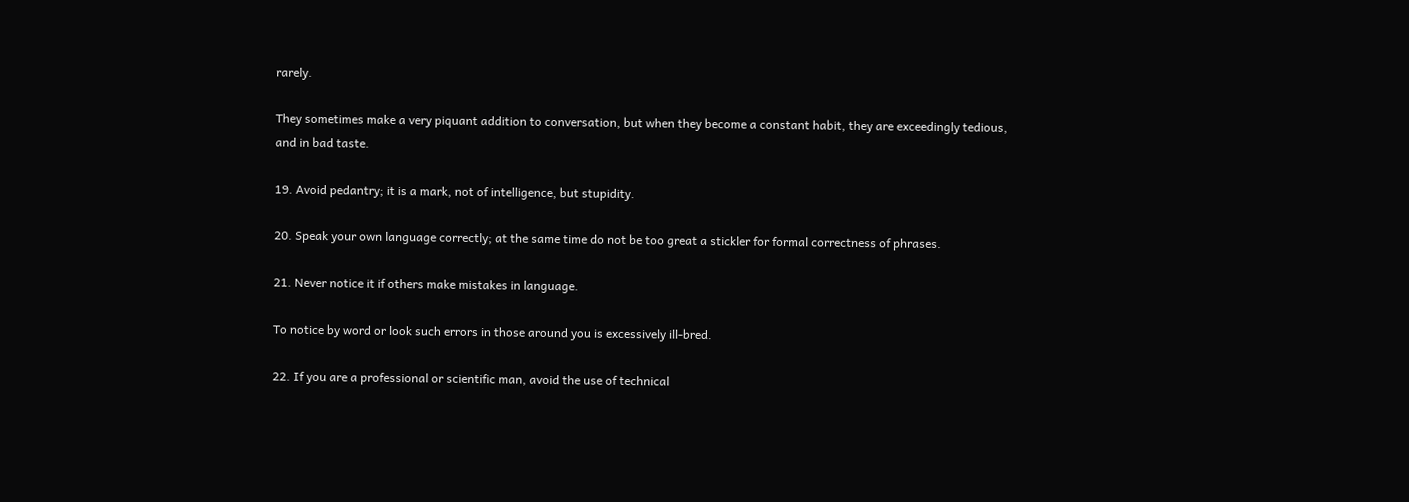rarely.

They sometimes make a very piquant addition to conversation, but when they become a constant habit, they are exceedingly tedious, and in bad taste.

19. Avoid pedantry; it is a mark, not of intelligence, but stupidity.

20. Speak your own language correctly; at the same time do not be too great a stickler for formal correctness of phrases.

21. Never notice it if others make mistakes in language.

To notice by word or look such errors in those around you is excessively ill-bred.

22. If you are a professional or scientific man, avoid the use of technical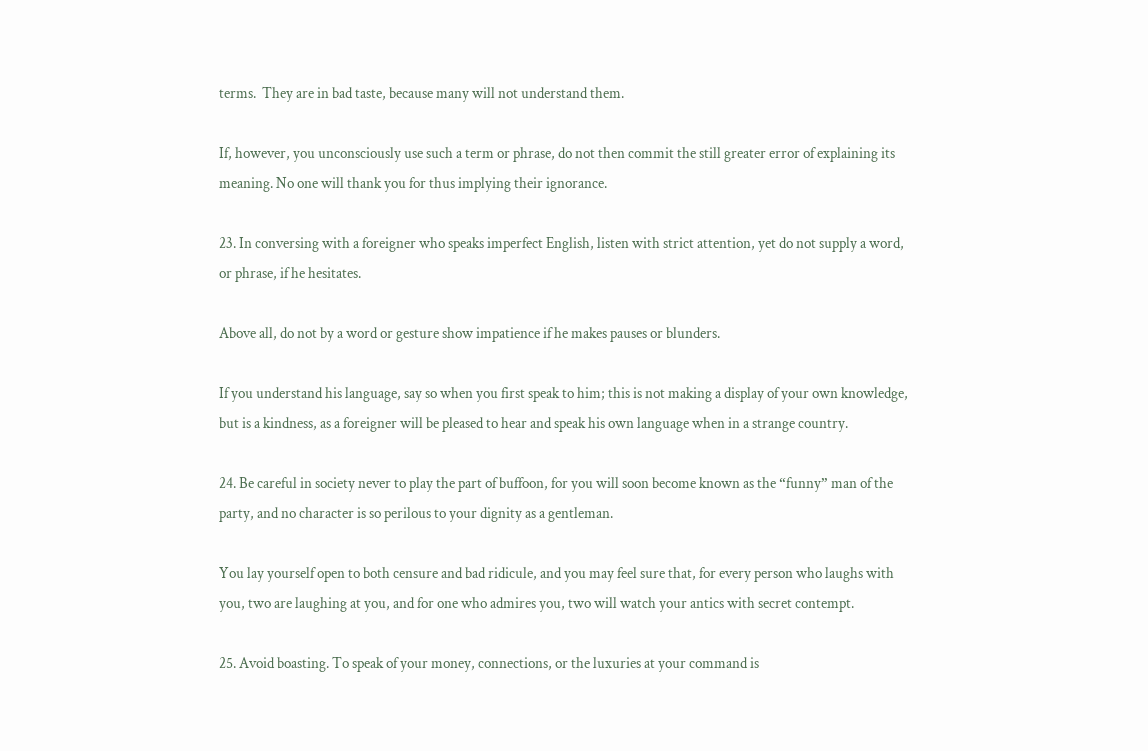terms.  They are in bad taste, because many will not understand them.

If, however, you unconsciously use such a term or phrase, do not then commit the still greater error of explaining its meaning. No one will thank you for thus implying their ignorance.

23. In conversing with a foreigner who speaks imperfect English, listen with strict attention, yet do not supply a word, or phrase, if he hesitates.

Above all, do not by a word or gesture show impatience if he makes pauses or blunders.

If you understand his language, say so when you first speak to him; this is not making a display of your own knowledge, but is a kindness, as a foreigner will be pleased to hear and speak his own language when in a strange country.

24. Be careful in society never to play the part of buffoon, for you will soon become known as the “funny” man of the party, and no character is so perilous to your dignity as a gentleman.

You lay yourself open to both censure and bad ridicule, and you may feel sure that, for every person who laughs with you, two are laughing at you, and for one who admires you, two will watch your antics with secret contempt.

25. Avoid boasting. To speak of your money, connections, or the luxuries at your command is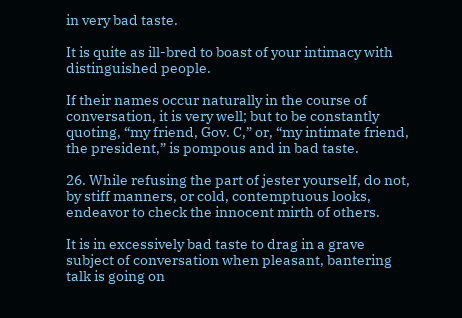in very bad taste.

It is quite as ill-bred to boast of your intimacy with distinguished people.

If their names occur naturally in the course of conversation, it is very well; but to be constantly quoting, “my friend, Gov. C,” or, “my intimate friend, the president,” is pompous and in bad taste.

26. While refusing the part of jester yourself, do not, by stiff manners, or cold, contemptuous looks, endeavor to check the innocent mirth of others.

It is in excessively bad taste to drag in a grave subject of conversation when pleasant, bantering talk is going on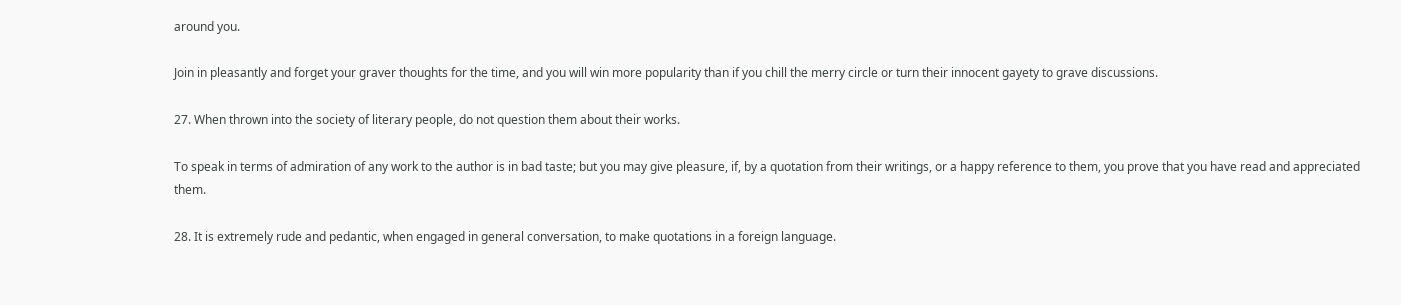around you.

Join in pleasantly and forget your graver thoughts for the time, and you will win more popularity than if you chill the merry circle or turn their innocent gayety to grave discussions.

27. When thrown into the society of literary people, do not question them about their works.

To speak in terms of admiration of any work to the author is in bad taste; but you may give pleasure, if, by a quotation from their writings, or a happy reference to them, you prove that you have read and appreciated them.

28. It is extremely rude and pedantic, when engaged in general conversation, to make quotations in a foreign language.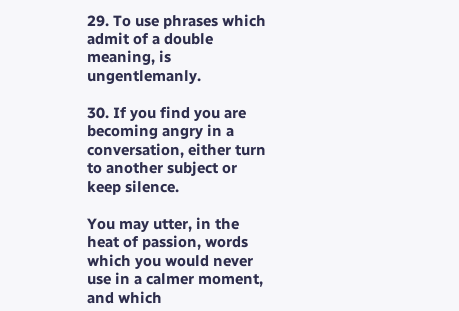29. To use phrases which admit of a double meaning, is ungentlemanly.

30. If you find you are becoming angry in a conversation, either turn to another subject or keep silence.

You may utter, in the heat of passion, words which you would never use in a calmer moment, and which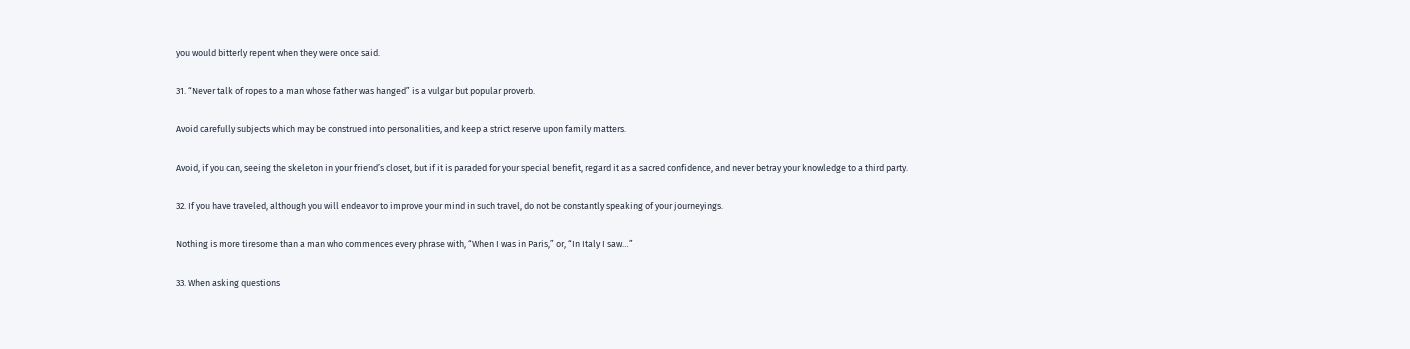you would bitterly repent when they were once said.

31. “Never talk of ropes to a man whose father was hanged” is a vulgar but popular proverb.

Avoid carefully subjects which may be construed into personalities, and keep a strict reserve upon family matters.

Avoid, if you can, seeing the skeleton in your friend’s closet, but if it is paraded for your special benefit, regard it as a sacred confidence, and never betray your knowledge to a third party.

32. If you have traveled, although you will endeavor to improve your mind in such travel, do not be constantly speaking of your journeyings.

Nothing is more tiresome than a man who commences every phrase with, “When I was in Paris,” or, “In Italy I saw…”

33. When asking questions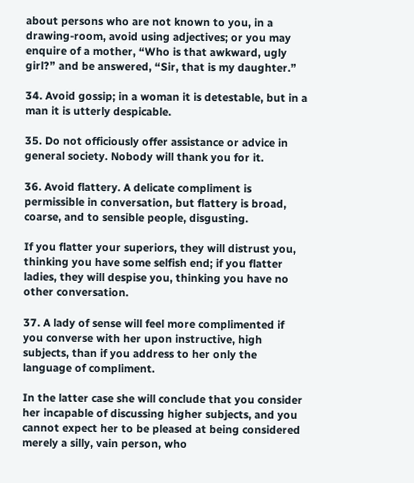about persons who are not known to you, in a drawing-room, avoid using adjectives; or you may enquire of a mother, “Who is that awkward, ugly girl?” and be answered, “Sir, that is my daughter.”

34. Avoid gossip; in a woman it is detestable, but in a man it is utterly despicable.

35. Do not officiously offer assistance or advice in general society. Nobody will thank you for it.

36. Avoid flattery. A delicate compliment is permissible in conversation, but flattery is broad, coarse, and to sensible people, disgusting.

If you flatter your superiors, they will distrust you, thinking you have some selfish end; if you flatter ladies, they will despise you, thinking you have no other conversation.

37. A lady of sense will feel more complimented if you converse with her upon instructive, high subjects, than if you address to her only the language of compliment.

In the latter case she will conclude that you consider her incapable of discussing higher subjects, and you cannot expect her to be pleased at being considered merely a silly, vain person, who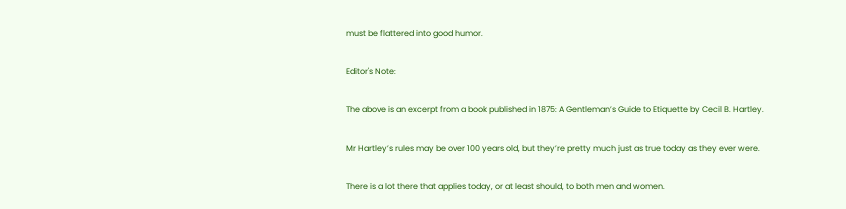must be flattered into good humor.

Editor's Note:

The above is an excerpt from a book published in 1875: A Gentleman’s Guide to Etiquette by Cecil B. Hartley.

Mr Hartley’s rules may be over 100 years old, but they’re pretty much just as true today as they ever were.

There is a lot there that applies today, or at least should, to both men and women.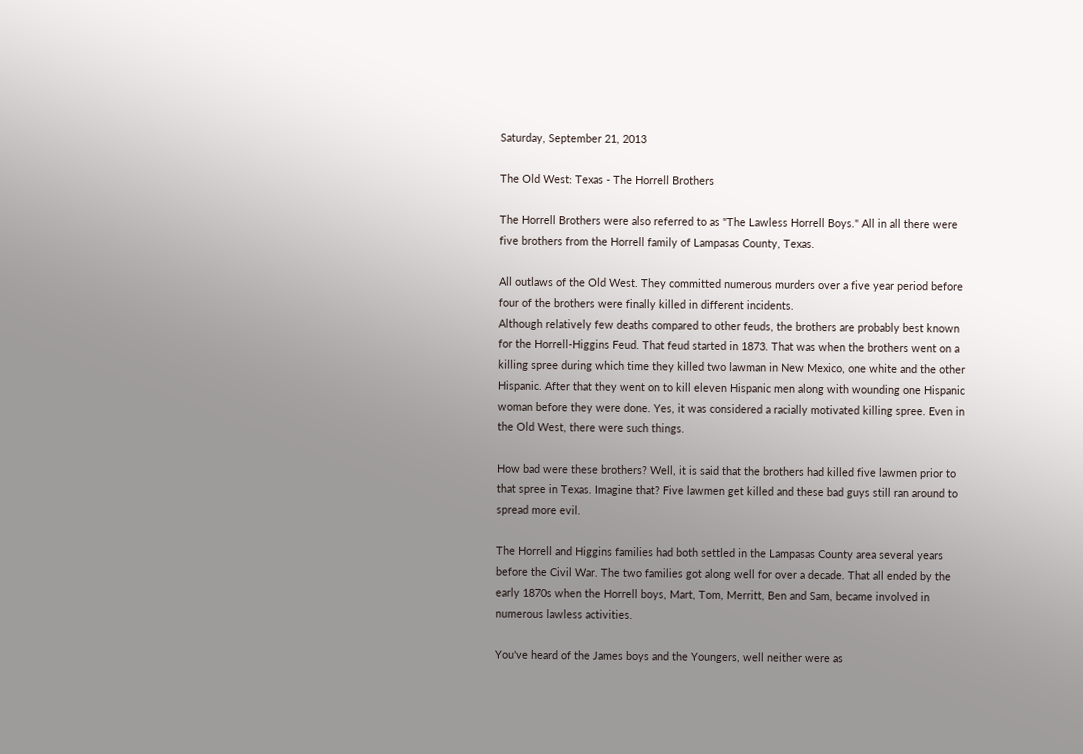Saturday, September 21, 2013

The Old West: Texas - The Horrell Brothers

The Horrell Brothers were also referred to as "The Lawless Horrell Boys." All in all there were five brothers from the Horrell family of Lampasas County, Texas.

All outlaws of the Old West. They committed numerous murders over a five year period before four of the brothers were finally killed in different incidents.
Although relatively few deaths compared to other feuds, the brothers are probably best known for the Horrell-Higgins Feud. That feud started in 1873. That was when the brothers went on a killing spree during which time they killed two lawman in New Mexico, one white and the other Hispanic. After that they went on to kill eleven Hispanic men along with wounding one Hispanic woman before they were done. Yes, it was considered a racially motivated killing spree. Even in the Old West, there were such things.

How bad were these brothers? Well, it is said that the brothers had killed five lawmen prior to that spree in Texas. Imagine that? Five lawmen get killed and these bad guys still ran around to spread more evil.

The Horrell and Higgins families had both settled in the Lampasas County area several years before the Civil War. The two families got along well for over a decade. That all ended by the early 1870s when the Horrell boys, Mart, Tom, Merritt, Ben and Sam, became involved in numerous lawless activities.

You've heard of the James boys and the Youngers, well neither were as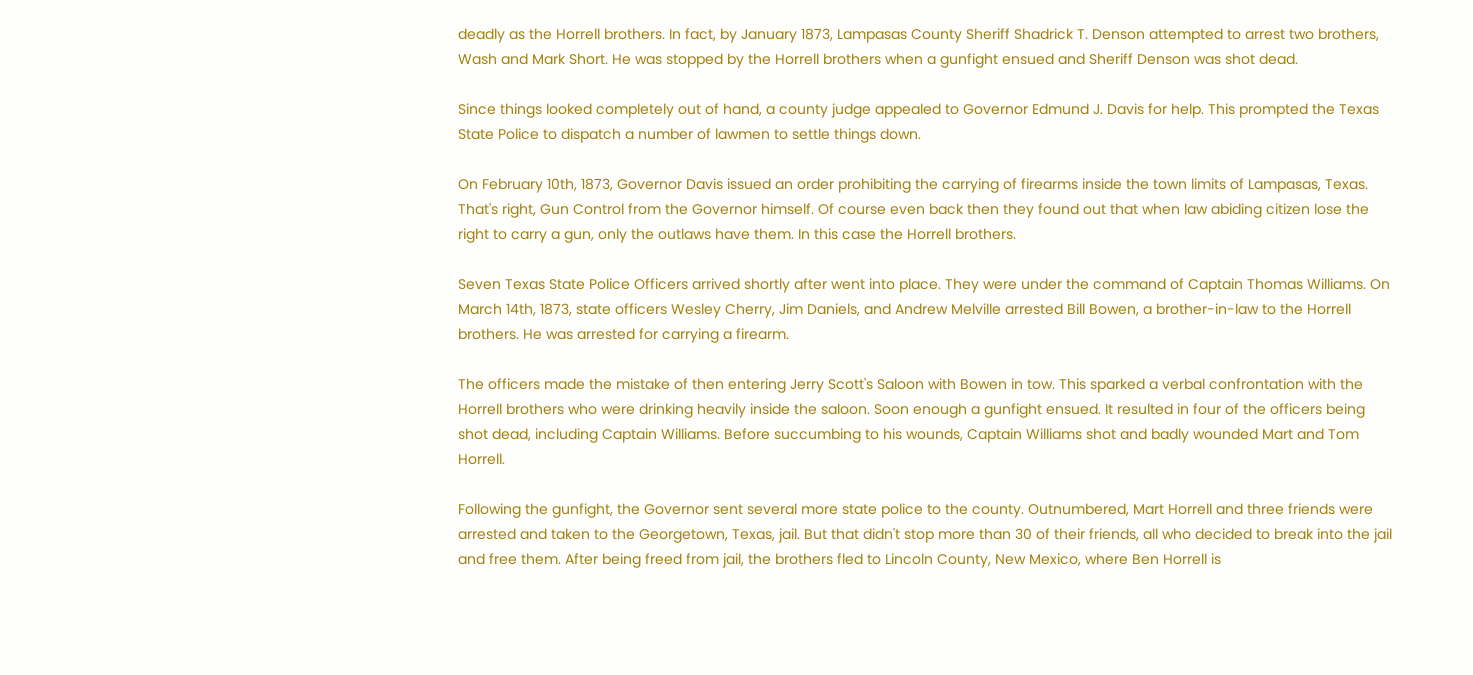deadly as the Horrell brothers. In fact, by January 1873, Lampasas County Sheriff Shadrick T. Denson attempted to arrest two brothers, Wash and Mark Short. He was stopped by the Horrell brothers when a gunfight ensued and Sheriff Denson was shot dead.

Since things looked completely out of hand, a county judge appealed to Governor Edmund J. Davis for help. This prompted the Texas State Police to dispatch a number of lawmen to settle things down.

On February 10th, 1873, Governor Davis issued an order prohibiting the carrying of firearms inside the town limits of Lampasas, Texas. That's right, Gun Control from the Governor himself. Of course even back then they found out that when law abiding citizen lose the right to carry a gun, only the outlaws have them. In this case the Horrell brothers.

Seven Texas State Police Officers arrived shortly after went into place. They were under the command of Captain Thomas Williams. On March 14th, 1873, state officers Wesley Cherry, Jim Daniels, and Andrew Melville arrested Bill Bowen, a brother-in-law to the Horrell brothers. He was arrested for carrying a firearm.

The officers made the mistake of then entering Jerry Scott's Saloon with Bowen in tow. This sparked a verbal confrontation with the Horrell brothers who were drinking heavily inside the saloon. Soon enough a gunfight ensued. It resulted in four of the officers being shot dead, including Captain Williams. Before succumbing to his wounds, Captain Williams shot and badly wounded Mart and Tom Horrell.

Following the gunfight, the Governor sent several more state police to the county. Outnumbered, Mart Horrell and three friends were arrested and taken to the Georgetown, Texas, jail. But that didn't stop more than 30 of their friends, all who decided to break into the jail and free them. After being freed from jail, the brothers fled to Lincoln County, New Mexico, where Ben Horrell is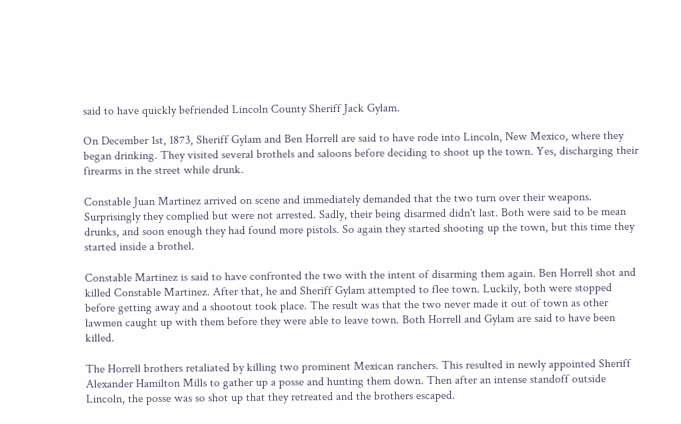said to have quickly befriended Lincoln County Sheriff Jack Gylam.

On December 1st, 1873, Sheriff Gylam and Ben Horrell are said to have rode into Lincoln, New Mexico, where they began drinking. They visited several brothels and saloons before deciding to shoot up the town. Yes, discharging their firearms in the street while drunk.

Constable Juan Martinez arrived on scene and immediately demanded that the two turn over their weapons. Surprisingly they complied but were not arrested. Sadly, their being disarmed didn't last. Both were said to be mean drunks, and soon enough they had found more pistols. So again they started shooting up the town, but this time they started inside a brothel.

Constable Martinez is said to have confronted the two with the intent of disarming them again. Ben Horrell shot and killed Constable Martinez. After that, he and Sheriff Gylam attempted to flee town. Luckily, both were stopped before getting away and a shootout took place. The result was that the two never made it out of town as other lawmen caught up with them before they were able to leave town. Both Horrell and Gylam are said to have been killed.

The Horrell brothers retaliated by killing two prominent Mexican ranchers. This resulted in newly appointed Sheriff Alexander Hamilton Mills to gather up a posse and hunting them down. Then after an intense standoff outside Lincoln, the posse was so shot up that they retreated and the brothers escaped.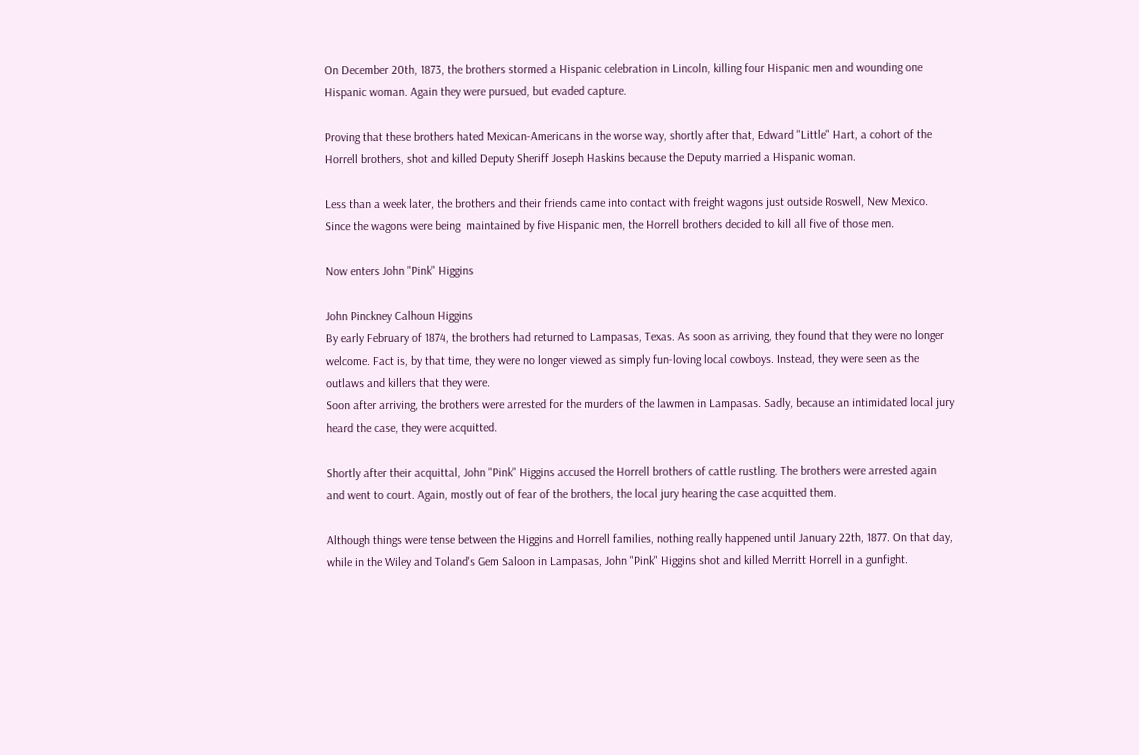On December 20th, 1873, the brothers stormed a Hispanic celebration in Lincoln, killing four Hispanic men and wounding one Hispanic woman. Again they were pursued, but evaded capture.

Proving that these brothers hated Mexican-Americans in the worse way, shortly after that, Edward "Little" Hart, a cohort of the Horrell brothers, shot and killed Deputy Sheriff Joseph Haskins because the Deputy married a Hispanic woman.

Less than a week later, the brothers and their friends came into contact with freight wagons just outside Roswell, New Mexico. Since the wagons were being  maintained by five Hispanic men, the Horrell brothers decided to kill all five of those men.

Now enters John "Pink" Higgins

John Pinckney Calhoun Higgins
By early February of 1874, the brothers had returned to Lampasas, Texas. As soon as arriving, they found that they were no longer welcome. Fact is, by that time, they were no longer viewed as simply fun-loving local cowboys. Instead, they were seen as the outlaws and killers that they were.
Soon after arriving, the brothers were arrested for the murders of the lawmen in Lampasas. Sadly, because an intimidated local jury heard the case, they were acquitted.

Shortly after their acquittal, John "Pink" Higgins accused the Horrell brothers of cattle rustling. The brothers were arrested again and went to court. Again, mostly out of fear of the brothers, the local jury hearing the case acquitted them.

Although things were tense between the Higgins and Horrell families, nothing really happened until January 22th, 1877. On that day, while in the Wiley and Toland's Gem Saloon in Lampasas, John "Pink" Higgins shot and killed Merritt Horrell in a gunfight.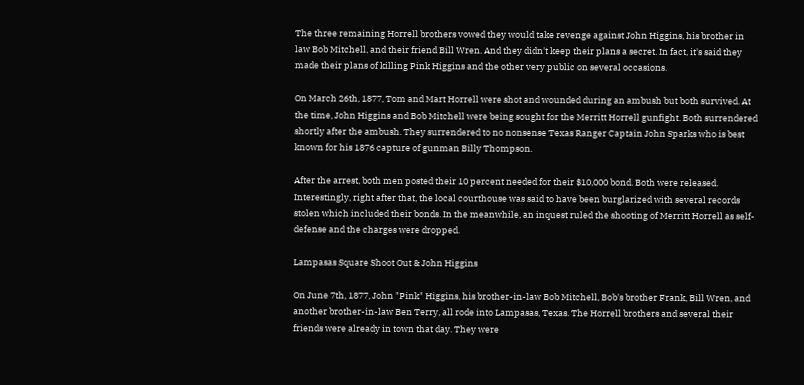The three remaining Horrell brothers vowed they would take revenge against John Higgins, his brother in law Bob Mitchell, and their friend Bill Wren. And they didn't keep their plans a secret. In fact, it's said they made their plans of killing Pink Higgins and the other very public on several occasions.

On March 26th, 1877, Tom and Mart Horrell were shot and wounded during an ambush but both survived. At the time, John Higgins and Bob Mitchell were being sought for the Merritt Horrell gunfight. Both surrendered shortly after the ambush. They surrendered to no nonsense Texas Ranger Captain John Sparks who is best known for his 1876 capture of gunman Billy Thompson.

After the arrest, both men posted their 10 percent needed for their $10,000 bond. Both were released. Interestingly, right after that, the local courthouse was said to have been burglarized with several records stolen which included their bonds. In the meanwhile, an inquest ruled the shooting of Merritt Horrell as self-defense and the charges were dropped.

Lampasas Square Shoot Out & John Higgins

On June 7th, 1877, John "Pink" Higgins, his brother-in-law Bob Mitchell, Bob's brother Frank, Bill Wren, and another brother-in-law Ben Terry, all rode into Lampasas, Texas. The Horrell brothers and several their friends were already in town that day. They were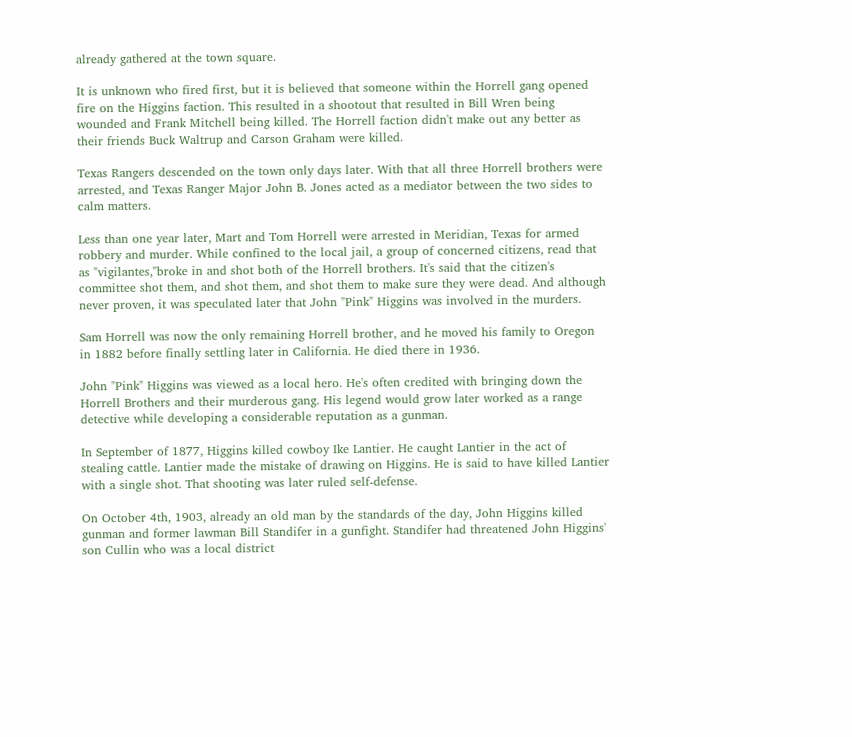already gathered at the town square.

It is unknown who fired first, but it is believed that someone within the Horrell gang opened fire on the Higgins faction. This resulted in a shootout that resulted in Bill Wren being wounded and Frank Mitchell being killed. The Horrell faction didn't make out any better as their friends Buck Waltrup and Carson Graham were killed.

Texas Rangers descended on the town only days later. With that all three Horrell brothers were arrested, and Texas Ranger Major John B. Jones acted as a mediator between the two sides to calm matters.

Less than one year later, Mart and Tom Horrell were arrested in Meridian, Texas for armed robbery and murder. While confined to the local jail, a group of concerned citizens, read that as "vigilantes,"broke in and shot both of the Horrell brothers. It's said that the citizen's committee shot them, and shot them, and shot them to make sure they were dead. And although never proven, it was speculated later that John "Pink" Higgins was involved in the murders.

Sam Horrell was now the only remaining Horrell brother, and he moved his family to Oregon in 1882 before finally settling later in California. He died there in 1936.

John "Pink" Higgins was viewed as a local hero. He's often credited with bringing down the Horrell Brothers and their murderous gang. His legend would grow later worked as a range detective while developing a considerable reputation as a gunman.

In September of 1877, Higgins killed cowboy Ike Lantier. He caught Lantier in the act of stealing cattle. Lantier made the mistake of drawing on Higgins. He is said to have killed Lantier with a single shot. That shooting was later ruled self-defense.

On October 4th, 1903, already an old man by the standards of the day, John Higgins killed gunman and former lawman Bill Standifer in a gunfight. Standifer had threatened John Higgins' son Cullin who was a local district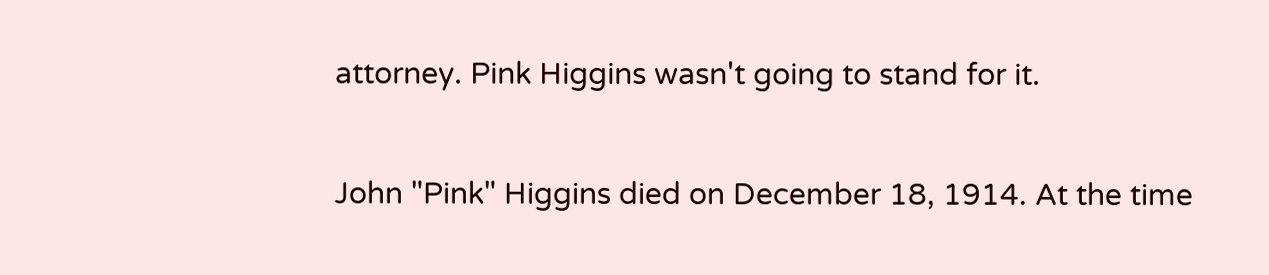attorney. Pink Higgins wasn't going to stand for it.

John "Pink" Higgins died on December 18, 1914. At the time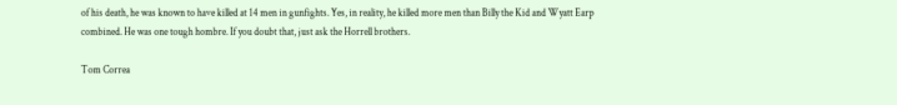of his death, he was known to have killed at 14 men in gunfights. Yes, in reality, he killed more men than Billy the Kid and Wyatt Earp combined. He was one tough hombre. If you doubt that, just ask the Horrell brothers.

Tom Correa